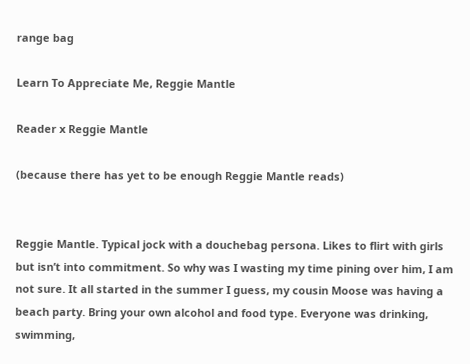range bag

Learn To Appreciate Me, Reggie Mantle

Reader x Reggie Mantle

(because there has yet to be enough Reggie Mantle reads)


Reggie Mantle. Typical jock with a douchebag persona. Likes to flirt with girls but isn’t into commitment. So why was I wasting my time pining over him, I am not sure. It all started in the summer I guess, my cousin Moose was having a beach party. Bring your own alcohol and food type. Everyone was drinking, swimming,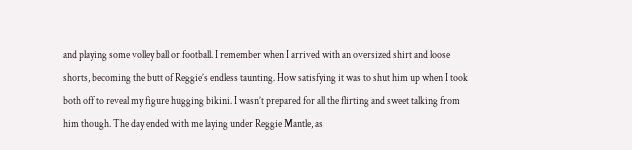and playing some volley ball or football. I remember when I arrived with an oversized shirt and loose shorts, becoming the butt of Reggie’s endless taunting. How satisfying it was to shut him up when I took both off to reveal my figure hugging bikini. I wasn’t prepared for all the flirting and sweet talking from him though. The day ended with me laying under Reggie Mantle, as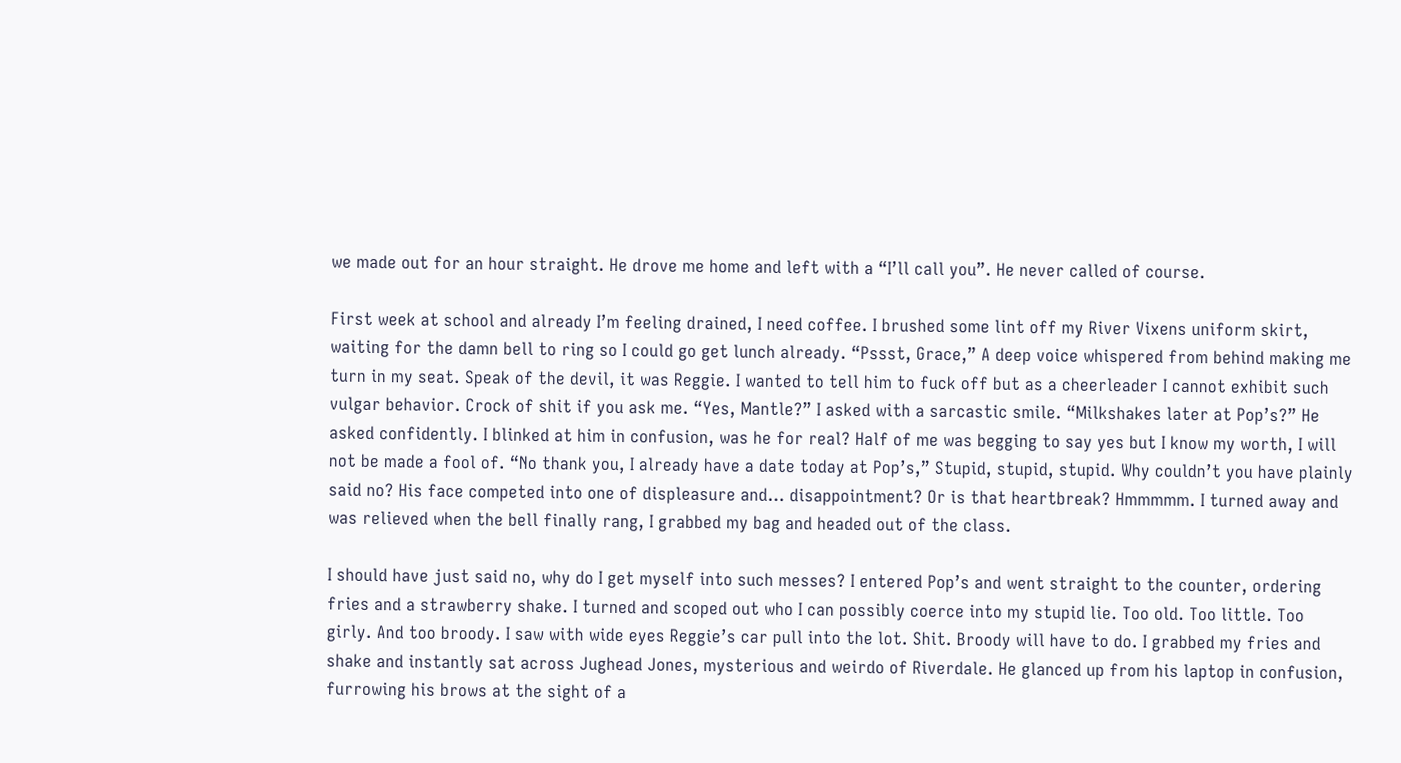we made out for an hour straight. He drove me home and left with a “I’ll call you”. He never called of course.

First week at school and already I’m feeling drained, I need coffee. I brushed some lint off my River Vixens uniform skirt, waiting for the damn bell to ring so I could go get lunch already. “Pssst, Grace,” A deep voice whispered from behind making me turn in my seat. Speak of the devil, it was Reggie. I wanted to tell him to fuck off but as a cheerleader I cannot exhibit such vulgar behavior. Crock of shit if you ask me. “Yes, Mantle?” I asked with a sarcastic smile. “Milkshakes later at Pop’s?” He asked confidently. I blinked at him in confusion, was he for real? Half of me was begging to say yes but I know my worth, I will not be made a fool of. “No thank you, I already have a date today at Pop’s,” Stupid, stupid, stupid. Why couldn’t you have plainly said no? His face competed into one of displeasure and… disappointment? Or is that heartbreak? Hmmmmm. I turned away and was relieved when the bell finally rang, I grabbed my bag and headed out of the class.

I should have just said no, why do I get myself into such messes? I entered Pop’s and went straight to the counter, ordering fries and a strawberry shake. I turned and scoped out who I can possibly coerce into my stupid lie. Too old. Too little. Too girly. And too broody. I saw with wide eyes Reggie’s car pull into the lot. Shit. Broody will have to do. I grabbed my fries and shake and instantly sat across Jughead Jones, mysterious and weirdo of Riverdale. He glanced up from his laptop in confusion, furrowing his brows at the sight of a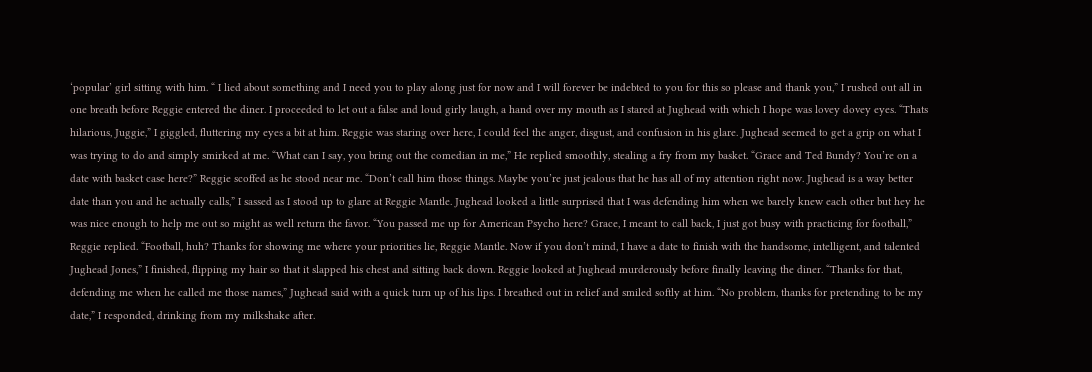‘popular’ girl sitting with him. “ I lied about something and I need you to play along just for now and I will forever be indebted to you for this so please and thank you,” I rushed out all in one breath before Reggie entered the diner. I proceeded to let out a false and loud girly laugh, a hand over my mouth as I stared at Jughead with which I hope was lovey dovey eyes. “Thats hilarious, Juggie,” I giggled, fluttering my eyes a bit at him. Reggie was staring over here, I could feel the anger, disgust, and confusion in his glare. Jughead seemed to get a grip on what I was trying to do and simply smirked at me. “What can I say, you bring out the comedian in me,” He replied smoothly, stealing a fry from my basket. “Grace and Ted Bundy? You’re on a date with basket case here?” Reggie scoffed as he stood near me. “Don’t call him those things. Maybe you’re just jealous that he has all of my attention right now. Jughead is a way better date than you and he actually calls,” I sassed as I stood up to glare at Reggie Mantle. Jughead looked a little surprised that I was defending him when we barely knew each other but hey he was nice enough to help me out so might as well return the favor. “You passed me up for American Psycho here? Grace, I meant to call back, I just got busy with practicing for football,” Reggie replied. “Football, huh? Thanks for showing me where your priorities lie, Reggie Mantle. Now if you don’t mind, I have a date to finish with the handsome, intelligent, and talented Jughead Jones,” I finished, flipping my hair so that it slapped his chest and sitting back down. Reggie looked at Jughead murderously before finally leaving the diner. “Thanks for that, defending me when he called me those names,” Jughead said with a quick turn up of his lips. I breathed out in relief and smiled softly at him. “No problem, thanks for pretending to be my date,” I responded, drinking from my milkshake after.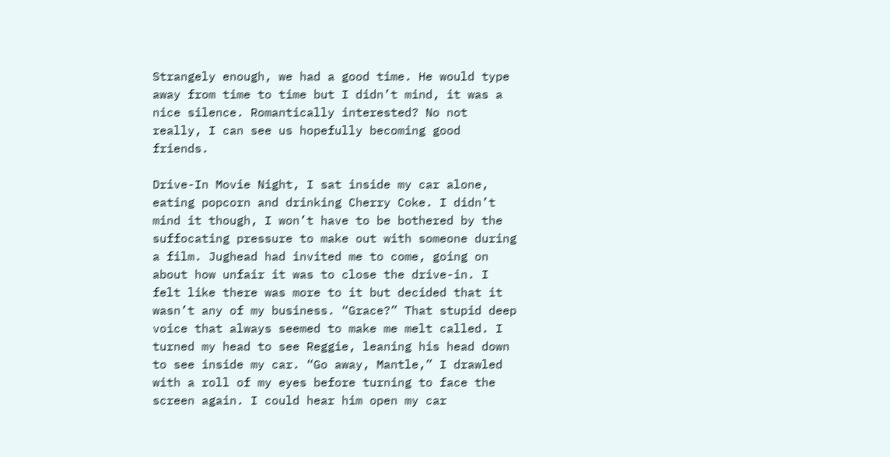Strangely enough, we had a good time. He would type away from time to time but I didn’t mind, it was a nice silence. Romantically interested? No not really, I can see us hopefully becoming good friends.

Drive-In Movie Night, I sat inside my car alone, eating popcorn and drinking Cherry Coke. I didn’t mind it though, I won’t have to be bothered by the suffocating pressure to make out with someone during a film. Jughead had invited me to come, going on about how unfair it was to close the drive-in. I felt like there was more to it but decided that it wasn’t any of my business. “Grace?” That stupid deep voice that always seemed to make me melt called. I turned my head to see Reggie, leaning his head down to see inside my car. “Go away, Mantle,” I drawled with a roll of my eyes before turning to face the screen again. I could hear him open my car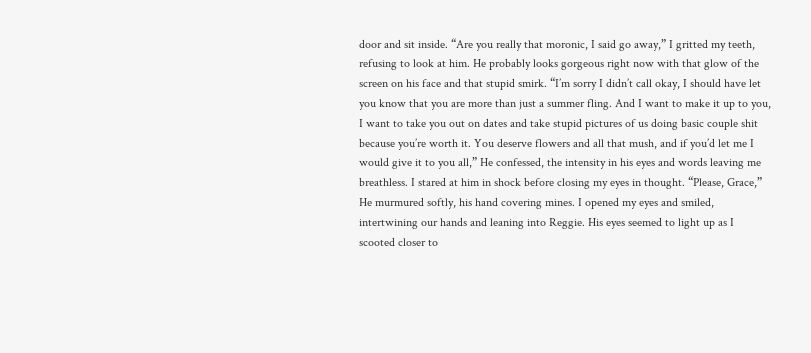door and sit inside. “Are you really that moronic, I said go away,” I gritted my teeth, refusing to look at him. He probably looks gorgeous right now with that glow of the screen on his face and that stupid smirk. “I’m sorry I didn’t call okay, I should have let you know that you are more than just a summer fling. And I want to make it up to you, I want to take you out on dates and take stupid pictures of us doing basic couple shit because you’re worth it. You deserve flowers and all that mush, and if you’d let me I would give it to you all,” He confessed, the intensity in his eyes and words leaving me breathless. I stared at him in shock before closing my eyes in thought. “Please, Grace,” He murmured softly, his hand covering mines. I opened my eyes and smiled, intertwining our hands and leaning into Reggie. His eyes seemed to light up as I scooted closer to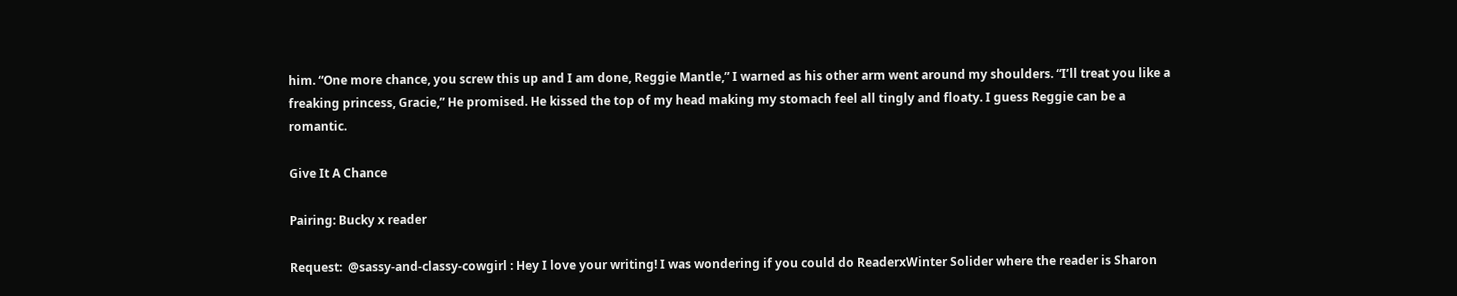him. “One more chance, you screw this up and I am done, Reggie Mantle,” I warned as his other arm went around my shoulders. “I’ll treat you like a freaking princess, Gracie,” He promised. He kissed the top of my head making my stomach feel all tingly and floaty. I guess Reggie can be a romantic.

Give It A Chance

Pairing: Bucky x reader

Request:  @sassy-and-classy-cowgirl : Hey I love your writing! I was wondering if you could do ReaderxWinter Solider where the reader is Sharon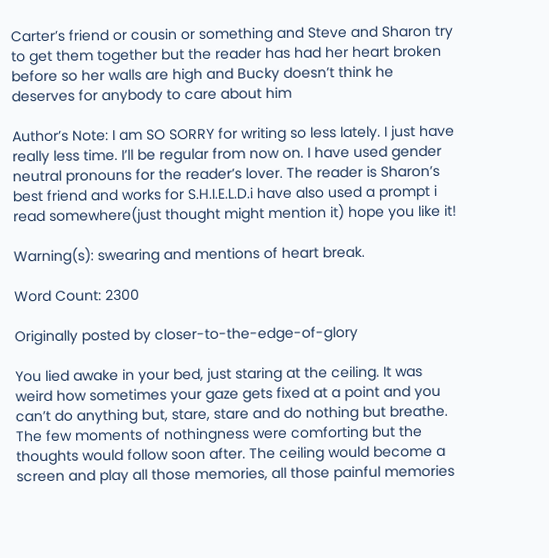Carter’s friend or cousin or something and Steve and Sharon try to get them together but the reader has had her heart broken before so her walls are high and Bucky doesn’t think he deserves for anybody to care about him

Author’s Note: I am SO SORRY for writing so less lately. I just have really less time. I’ll be regular from now on. I have used gender neutral pronouns for the reader’s lover. The reader is Sharon’s best friend and works for S.H.I.E.L.D.i have also used a prompt i read somewhere(just thought might mention it) hope you like it!

Warning(s): swearing and mentions of heart break.

Word Count: 2300

Originally posted by closer-to-the-edge-of-glory

You lied awake in your bed, just staring at the ceiling. It was weird how sometimes your gaze gets fixed at a point and you can’t do anything but, stare, stare and do nothing but breathe. The few moments of nothingness were comforting but the thoughts would follow soon after. The ceiling would become a screen and play all those memories, all those painful memories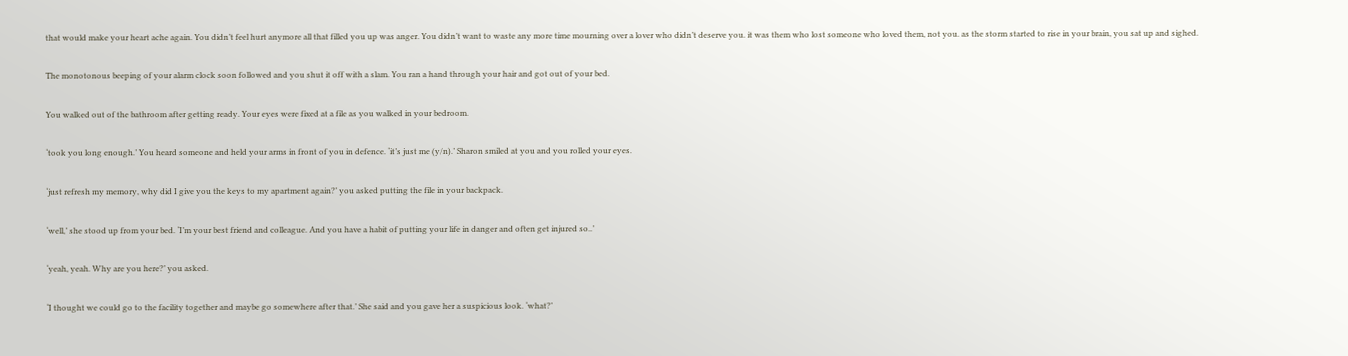that would make your heart ache again. You didn’t feel hurt anymore all that filled you up was anger. You didn’t want to waste any more time mourning over a lover who didn’t deserve you. it was them who lost someone who loved them, not you. as the storm started to rise in your brain, you sat up and sighed.

The monotonous beeping of your alarm clock soon followed and you shut it off with a slam. You ran a hand through your hair and got out of your bed.

You walked out of the bathroom after getting ready. Your eyes were fixed at a file as you walked in your bedroom.

‘took you long enough.’ You heard someone and held your arms in front of you in defence. ‘it’s just me (y/n).’ Sharon smiled at you and you rolled your eyes.

‘just refresh my memory, why did I give you the keys to my apartment again?’ you asked putting the file in your backpack.

‘well,’ she stood up from your bed. ‘I’m your best friend and colleague. And you have a habit of putting your life in danger and often get injured so..’

‘yeah, yeah. Why are you here?’ you asked.

‘I thought we could go to the facility together and maybe go somewhere after that.’ She said and you gave her a suspicious look. ‘what?’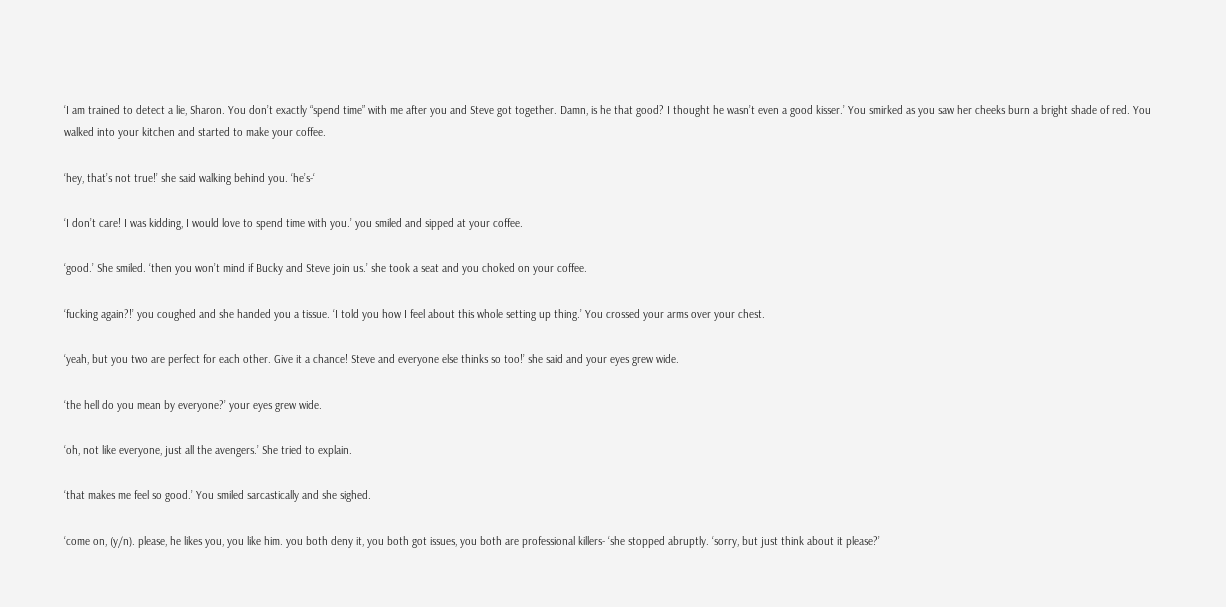‘I am trained to detect a lie, Sharon. You don’t exactly “spend time” with me after you and Steve got together. Damn, is he that good? I thought he wasn’t even a good kisser.’ You smirked as you saw her cheeks burn a bright shade of red. You walked into your kitchen and started to make your coffee.

‘hey, that’s not true!’ she said walking behind you. ‘he’s-‘

‘I don’t care! I was kidding, I would love to spend time with you.’ you smiled and sipped at your coffee.

‘good.’ She smiled. ‘then you won’t mind if Bucky and Steve join us.’ she took a seat and you choked on your coffee.

‘fucking again?!’ you coughed and she handed you a tissue. ‘I told you how I feel about this whole setting up thing.’ You crossed your arms over your chest.

‘yeah, but you two are perfect for each other. Give it a chance! Steve and everyone else thinks so too!’ she said and your eyes grew wide.

‘the hell do you mean by everyone?’ your eyes grew wide.

‘oh, not like everyone, just all the avengers.’ She tried to explain.

‘that makes me feel so good.’ You smiled sarcastically and she sighed.

‘come on, (y/n). please, he likes you, you like him. you both deny it, you both got issues, you both are professional killers- ‘she stopped abruptly. ‘sorry, but just think about it please?’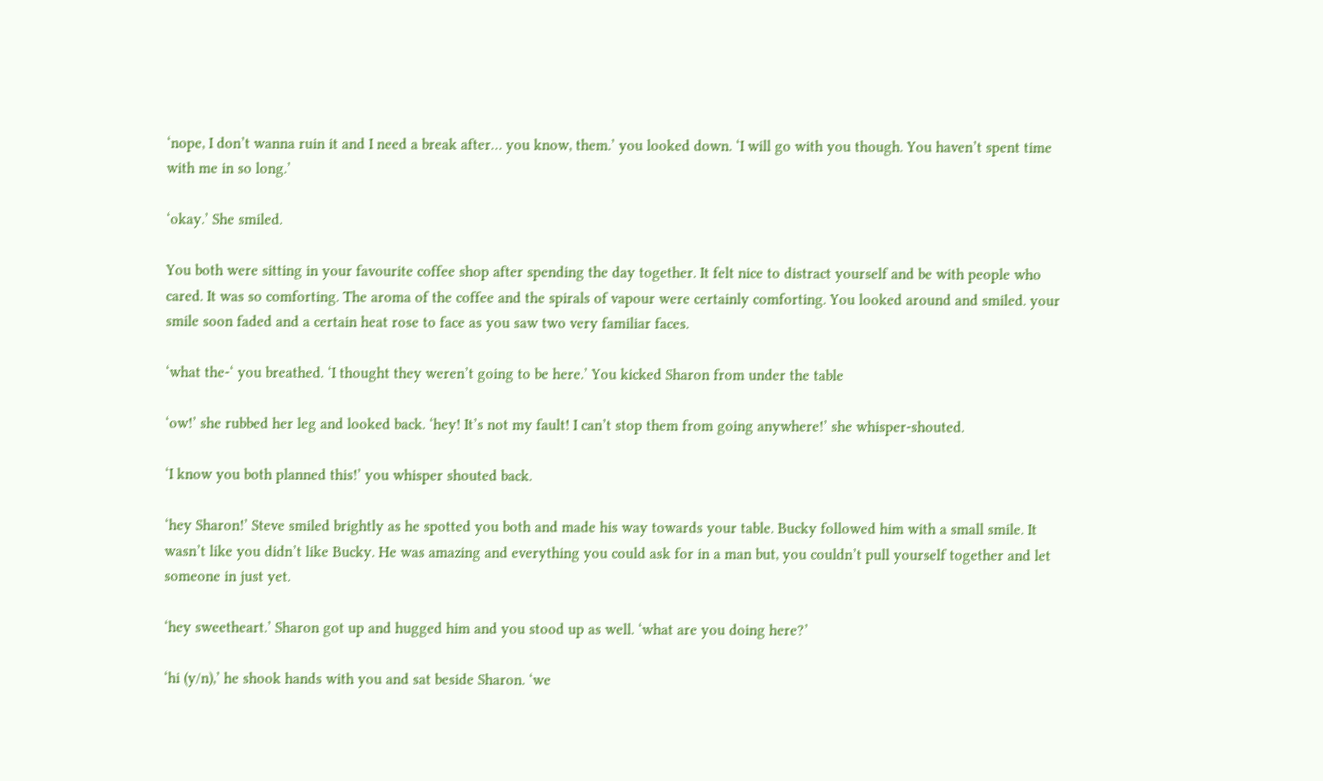‘nope, I don’t wanna ruin it and I need a break after… you know, them.’ you looked down. ‘I will go with you though. You haven’t spent time with me in so long.’

‘okay.’ She smiled.

You both were sitting in your favourite coffee shop after spending the day together. It felt nice to distract yourself and be with people who cared. It was so comforting. The aroma of the coffee and the spirals of vapour were certainly comforting. You looked around and smiled. your smile soon faded and a certain heat rose to face as you saw two very familiar faces.

‘what the-‘ you breathed. ‘I thought they weren’t going to be here.’ You kicked Sharon from under the table

‘ow!’ she rubbed her leg and looked back. ‘hey! It’s not my fault! I can’t stop them from going anywhere!’ she whisper-shouted.

‘I know you both planned this!’ you whisper shouted back.

‘hey Sharon!’ Steve smiled brightly as he spotted you both and made his way towards your table. Bucky followed him with a small smile. It wasn’t like you didn’t like Bucky. He was amazing and everything you could ask for in a man but, you couldn’t pull yourself together and let someone in just yet.

‘hey sweetheart.’ Sharon got up and hugged him and you stood up as well. ‘what are you doing here?’

‘hi (y/n),’ he shook hands with you and sat beside Sharon. ‘we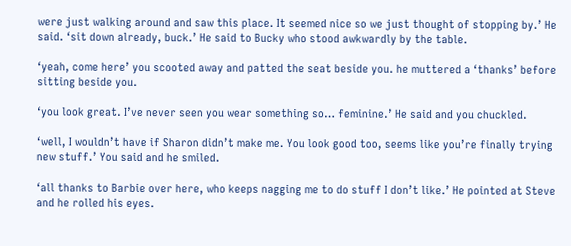were just walking around and saw this place. It seemed nice so we just thought of stopping by.’ He said. ‘sit down already, buck.’ He said to Bucky who stood awkwardly by the table.

‘yeah, come here’ you scooted away and patted the seat beside you. he muttered a ‘thanks’ before sitting beside you.

‘you look great. I’ve never seen you wear something so… feminine.’ He said and you chuckled.

‘well, I wouldn’t have if Sharon didn’t make me. You look good too, seems like you’re finally trying new stuff.’ You said and he smiled.

‘all thanks to Barbie over here, who keeps nagging me to do stuff I don’t like.’ He pointed at Steve and he rolled his eyes.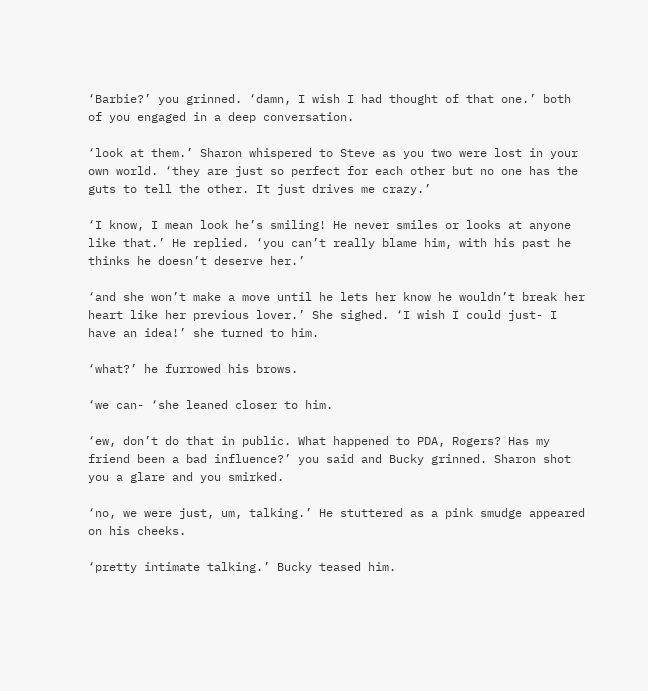‘Barbie?’ you grinned. ‘damn, I wish I had thought of that one.’ both of you engaged in a deep conversation.

‘look at them.’ Sharon whispered to Steve as you two were lost in your own world. ‘they are just so perfect for each other but no one has the guts to tell the other. It just drives me crazy.’

‘I know, I mean look he’s smiling! He never smiles or looks at anyone like that.’ He replied. ‘you can’t really blame him, with his past he thinks he doesn’t deserve her.’

‘and she won’t make a move until he lets her know he wouldn’t break her heart like her previous lover.’ She sighed. ‘I wish I could just- I have an idea!’ she turned to him.

‘what?’ he furrowed his brows.

‘we can- ‘she leaned closer to him.

‘ew, don’t do that in public. What happened to PDA, Rogers? Has my friend been a bad influence?’ you said and Bucky grinned. Sharon shot you a glare and you smirked.

‘no, we were just, um, talking.’ He stuttered as a pink smudge appeared on his cheeks.

‘pretty intimate talking.’ Bucky teased him.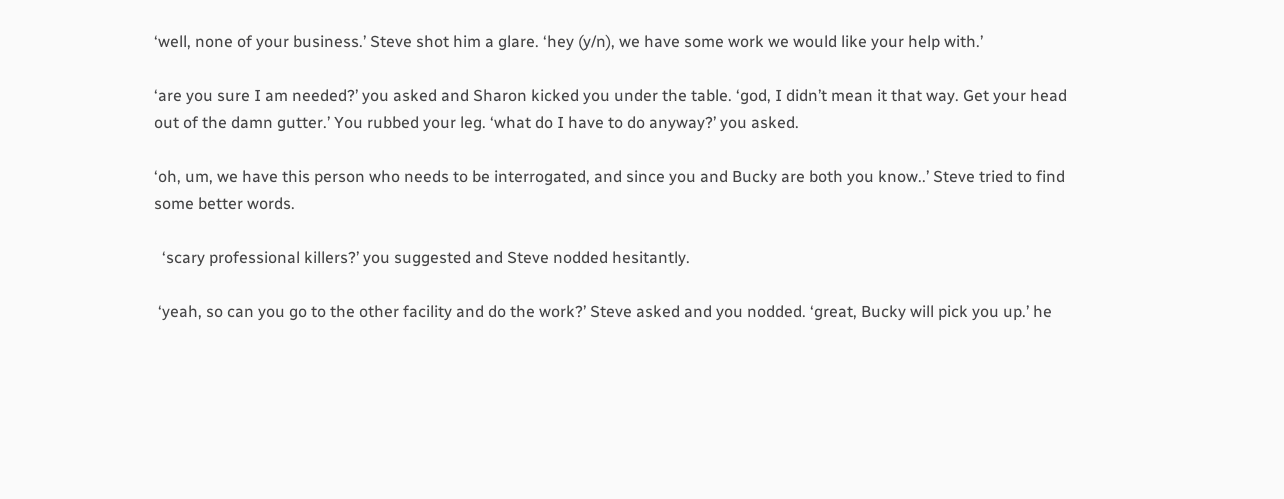‘well, none of your business.’ Steve shot him a glare. ‘hey (y/n), we have some work we would like your help with.’

‘are you sure I am needed?’ you asked and Sharon kicked you under the table. ‘god, I didn’t mean it that way. Get your head out of the damn gutter.’ You rubbed your leg. ‘what do I have to do anyway?’ you asked.

‘oh, um, we have this person who needs to be interrogated, and since you and Bucky are both you know..’ Steve tried to find some better words.

  ‘scary professional killers?’ you suggested and Steve nodded hesitantly.

 ‘yeah, so can you go to the other facility and do the work?’ Steve asked and you nodded. ‘great, Bucky will pick you up.’ he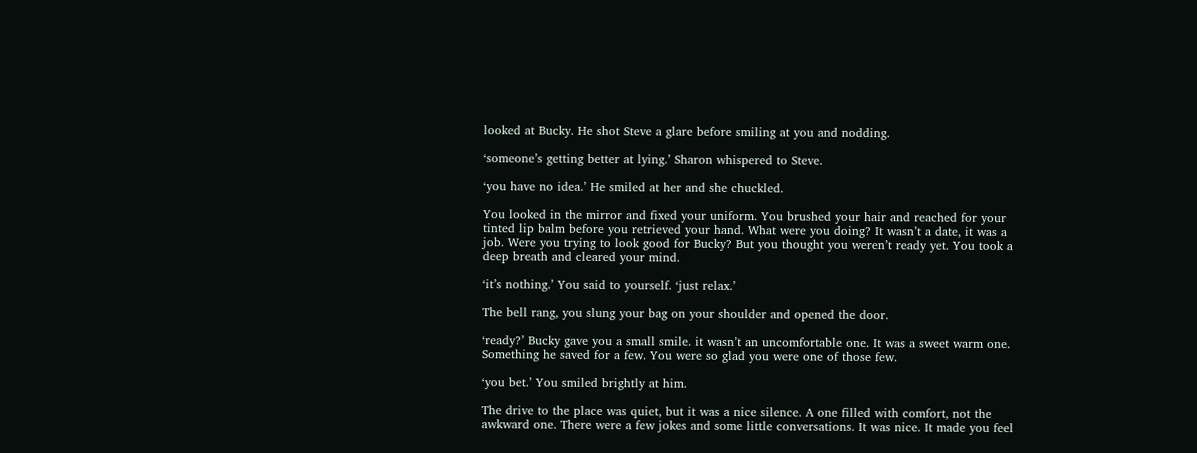looked at Bucky. He shot Steve a glare before smiling at you and nodding.

‘someone’s getting better at lying.’ Sharon whispered to Steve.

‘you have no idea.’ He smiled at her and she chuckled.

You looked in the mirror and fixed your uniform. You brushed your hair and reached for your tinted lip balm before you retrieved your hand. What were you doing? It wasn’t a date, it was a job. Were you trying to look good for Bucky? But you thought you weren’t ready yet. You took a deep breath and cleared your mind.

‘it’s nothing.’ You said to yourself. ‘just relax.’

The bell rang, you slung your bag on your shoulder and opened the door.

‘ready?’ Bucky gave you a small smile. it wasn’t an uncomfortable one. It was a sweet warm one. Something he saved for a few. You were so glad you were one of those few.

‘you bet.’ You smiled brightly at him.

The drive to the place was quiet, but it was a nice silence. A one filled with comfort, not the awkward one. There were a few jokes and some little conversations. It was nice. It made you feel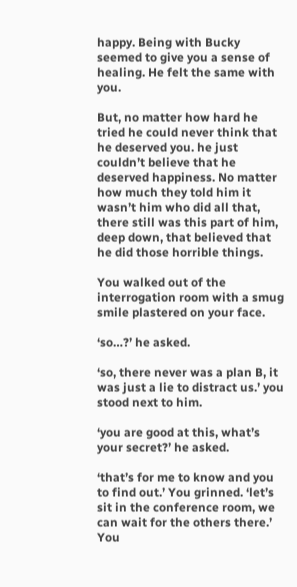happy. Being with Bucky seemed to give you a sense of healing. He felt the same with you.

But, no matter how hard he tried he could never think that he deserved you. he just couldn’t believe that he deserved happiness. No matter how much they told him it wasn’t him who did all that, there still was this part of him, deep down, that believed that he did those horrible things.

You walked out of the interrogation room with a smug smile plastered on your face.

‘so…?’ he asked.

‘so, there never was a plan B, it was just a lie to distract us.’ you stood next to him.

‘you are good at this, what’s your secret?’ he asked.

‘that’s for me to know and you to find out.’ You grinned. ‘let’s sit in the conference room, we can wait for the others there.’ You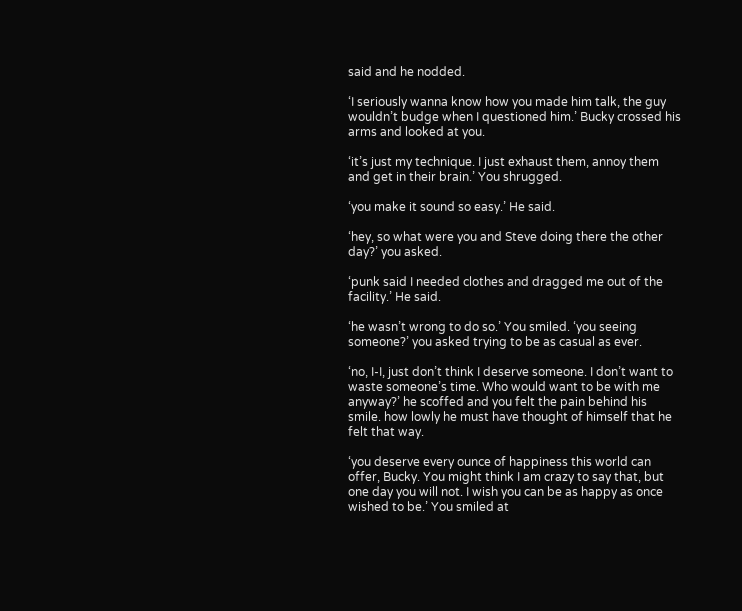said and he nodded.

‘I seriously wanna know how you made him talk, the guy wouldn’t budge when I questioned him.’ Bucky crossed his arms and looked at you.

‘it’s just my technique. I just exhaust them, annoy them and get in their brain.’ You shrugged.

‘you make it sound so easy.’ He said.

‘hey, so what were you and Steve doing there the other day?’ you asked.

‘punk said I needed clothes and dragged me out of the facility.’ He said.

‘he wasn’t wrong to do so.’ You smiled. ‘you seeing someone?’ you asked trying to be as casual as ever.

‘no, I-I, just don’t think I deserve someone. I don’t want to waste someone’s time. Who would want to be with me anyway?’ he scoffed and you felt the pain behind his smile. how lowly he must have thought of himself that he felt that way.

‘you deserve every ounce of happiness this world can offer, Bucky. You might think I am crazy to say that, but one day you will not. I wish you can be as happy as once wished to be.’ You smiled at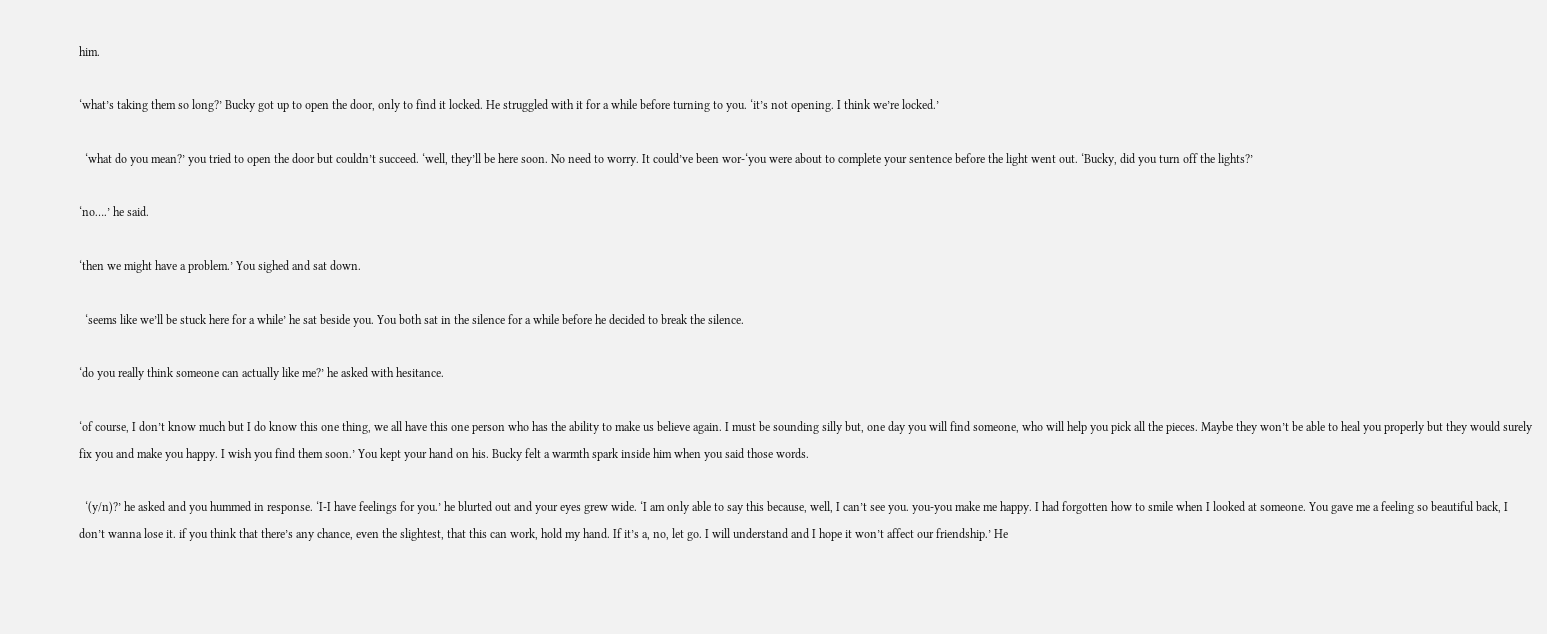him.

‘what’s taking them so long?’ Bucky got up to open the door, only to find it locked. He struggled with it for a while before turning to you. ‘it’s not opening. I think we’re locked.’

  ‘what do you mean?’ you tried to open the door but couldn’t succeed. ‘well, they’ll be here soon. No need to worry. It could’ve been wor-‘you were about to complete your sentence before the light went out. ‘Bucky, did you turn off the lights?’

‘no….’ he said.

‘then we might have a problem.’ You sighed and sat down.

  ‘seems like we’ll be stuck here for a while’ he sat beside you. You both sat in the silence for a while before he decided to break the silence.

‘do you really think someone can actually like me?’ he asked with hesitance.

‘of course, I don’t know much but I do know this one thing, we all have this one person who has the ability to make us believe again. I must be sounding silly but, one day you will find someone, who will help you pick all the pieces. Maybe they won’t be able to heal you properly but they would surely fix you and make you happy. I wish you find them soon.’ You kept your hand on his. Bucky felt a warmth spark inside him when you said those words.

  ‘(y/n)?’ he asked and you hummed in response. ‘I-I have feelings for you.’ he blurted out and your eyes grew wide. ‘I am only able to say this because, well, I can’t see you. you-you make me happy. I had forgotten how to smile when I looked at someone. You gave me a feeling so beautiful back, I don’t wanna lose it. if you think that there’s any chance, even the slightest, that this can work, hold my hand. If it’s a, no, let go. I will understand and I hope it won’t affect our friendship.’ He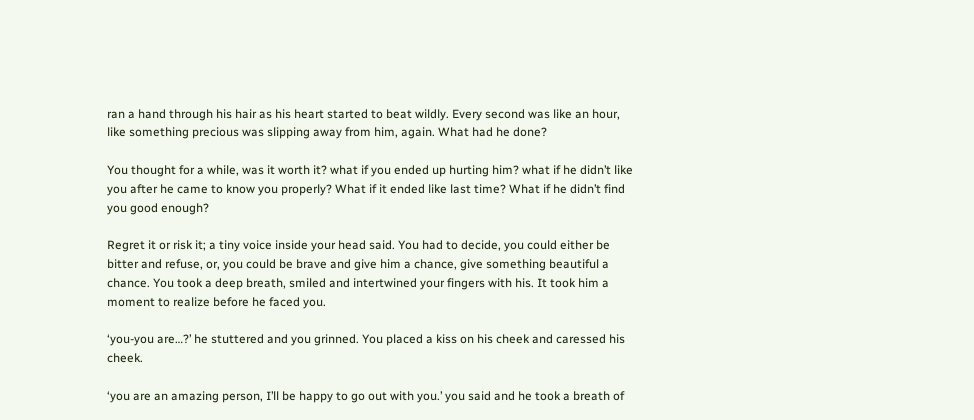ran a hand through his hair as his heart started to beat wildly. Every second was like an hour, like something precious was slipping away from him, again. What had he done?

You thought for a while, was it worth it? what if you ended up hurting him? what if he didn’t like you after he came to know you properly? What if it ended like last time? What if he didn’t find you good enough?

Regret it or risk it; a tiny voice inside your head said. You had to decide, you could either be bitter and refuse, or, you could be brave and give him a chance, give something beautiful a chance. You took a deep breath, smiled and intertwined your fingers with his. It took him a moment to realize before he faced you.

‘you-you are…?’ he stuttered and you grinned. You placed a kiss on his cheek and caressed his cheek.

‘you are an amazing person, I’ll be happy to go out with you.’ you said and he took a breath of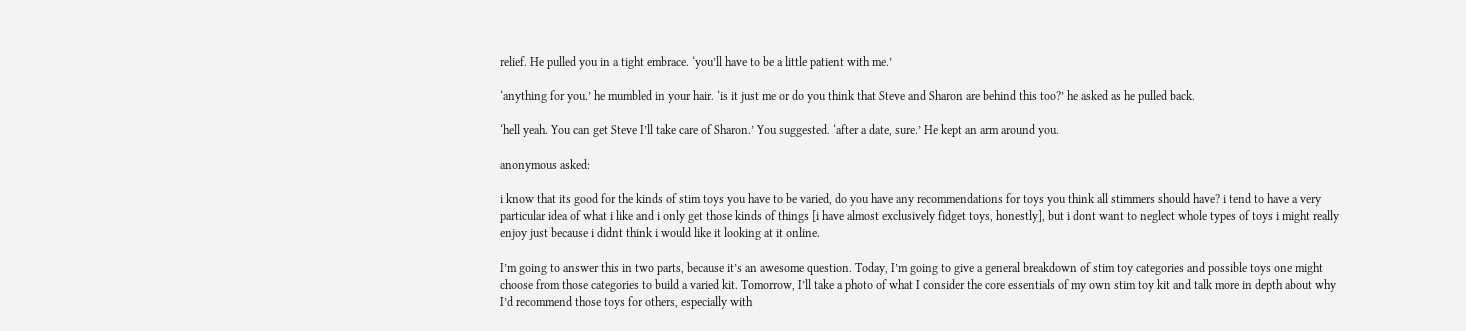relief. He pulled you in a tight embrace. ‘you’ll have to be a little patient with me.’

‘anything for you.’ he mumbled in your hair. ‘is it just me or do you think that Steve and Sharon are behind this too?’ he asked as he pulled back.

‘hell yeah. You can get Steve I’ll take care of Sharon.’ You suggested. ‘after a date, sure.’ He kept an arm around you.

anonymous asked:

i know that its good for the kinds of stim toys you have to be varied, do you have any recommendations for toys you think all stimmers should have? i tend to have a very particular idea of what i like and i only get those kinds of things [i have almost exclusively fidget toys, honestly], but i dont want to neglect whole types of toys i might really enjoy just because i didnt think i would like it looking at it online.

I’m going to answer this in two parts, because it’s an awesome question. Today, I’m going to give a general breakdown of stim toy categories and possible toys one might choose from those categories to build a varied kit. Tomorrow, I’ll take a photo of what I consider the core essentials of my own stim toy kit and talk more in depth about why I’d recommend those toys for others, especially with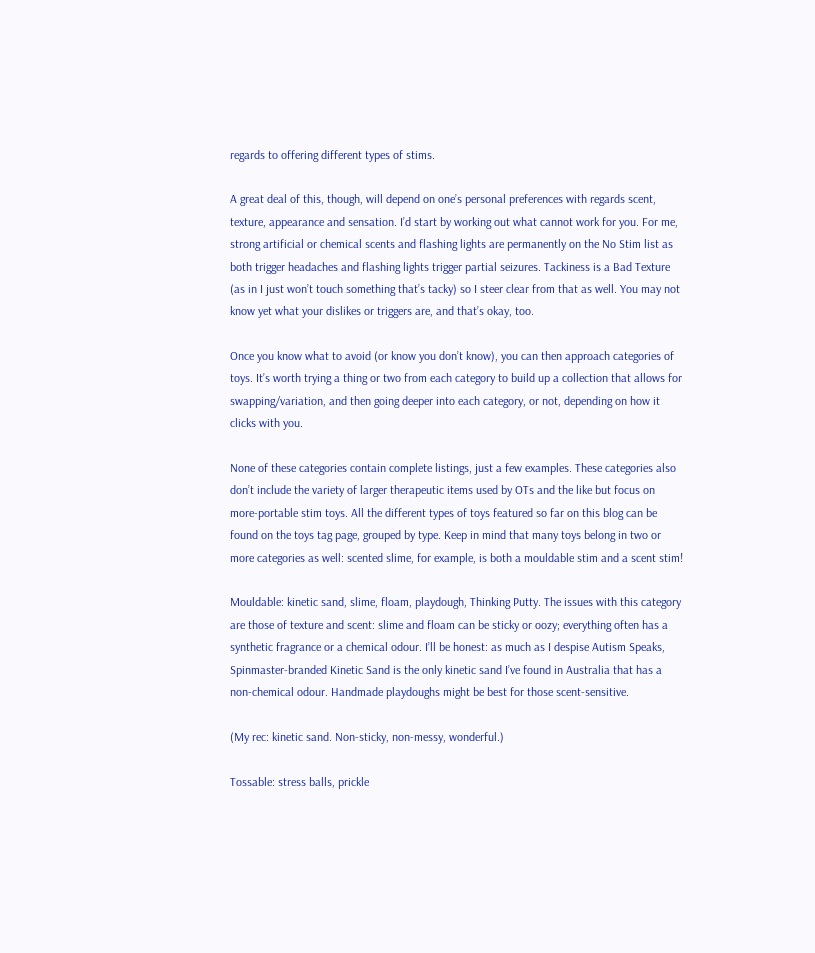regards to offering different types of stims.

A great deal of this, though, will depend on one’s personal preferences with regards scent, texture, appearance and sensation. I’d start by working out what cannot work for you. For me, strong artificial or chemical scents and flashing lights are permanently on the No Stim list as both trigger headaches and flashing lights trigger partial seizures. Tackiness is a Bad Texture (as in I just won’t touch something that’s tacky) so I steer clear from that as well. You may not know yet what your dislikes or triggers are, and that’s okay, too.

Once you know what to avoid (or know you don’t know), you can then approach categories of toys. It’s worth trying a thing or two from each category to build up a collection that allows for swapping/variation, and then going deeper into each category, or not, depending on how it clicks with you.

None of these categories contain complete listings, just a few examples. These categories also don’t include the variety of larger therapeutic items used by OTs and the like but focus on more-portable stim toys. All the different types of toys featured so far on this blog can be found on the toys tag page, grouped by type. Keep in mind that many toys belong in two or more categories as well: scented slime, for example, is both a mouldable stim and a scent stim!

Mouldable: kinetic sand, slime, floam, playdough, Thinking Putty. The issues with this category are those of texture and scent: slime and floam can be sticky or oozy; everything often has a synthetic fragrance or a chemical odour. I’ll be honest: as much as I despise Autism Speaks, Spinmaster-branded Kinetic Sand is the only kinetic sand I’ve found in Australia that has a non-chemical odour. Handmade playdoughs might be best for those scent-sensitive.

(My rec: kinetic sand. Non-sticky, non-messy, wonderful.)

Tossable: stress balls, prickle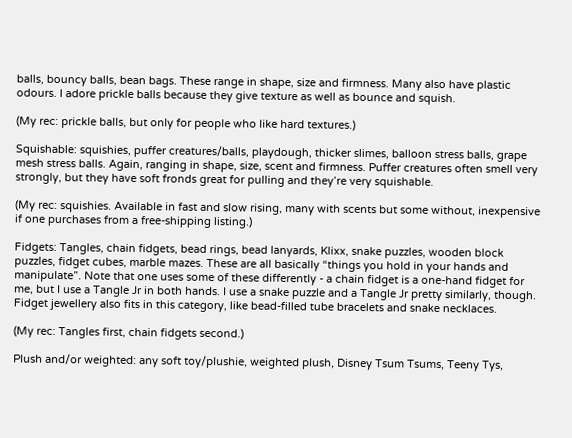balls, bouncy balls, bean bags. These range in shape, size and firmness. Many also have plastic odours. I adore prickle balls because they give texture as well as bounce and squish.

(My rec: prickle balls, but only for people who like hard textures.)

Squishable: squishies, puffer creatures/balls, playdough, thicker slimes, balloon stress balls, grape mesh stress balls. Again, ranging in shape, size, scent and firmness. Puffer creatures often smell very strongly, but they have soft fronds great for pulling and they’re very squishable.

(My rec: squishies. Available in fast and slow rising, many with scents but some without, inexpensive if one purchases from a free-shipping listing.)

Fidgets: Tangles, chain fidgets, bead rings, bead lanyards, Klixx, snake puzzles, wooden block puzzles, fidget cubes, marble mazes. These are all basically “things you hold in your hands and manipulate”. Note that one uses some of these differently - a chain fidget is a one-hand fidget for me, but I use a Tangle Jr in both hands. I use a snake puzzle and a Tangle Jr pretty similarly, though. Fidget jewellery also fits in this category, like bead-filled tube bracelets and snake necklaces.

(My rec: Tangles first, chain fidgets second.)

Plush and/or weighted: any soft toy/plushie, weighted plush, Disney Tsum Tsums, Teeny Tys,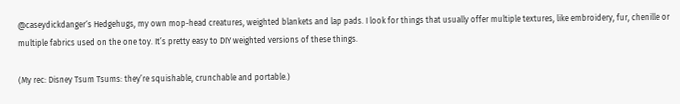@caseydickdanger‘s Hedgehugs, my own mop-head creatures, weighted blankets and lap pads. I look for things that usually offer multiple textures, like embroidery, fur, chenille or multiple fabrics used on the one toy. It’s pretty easy to DIY weighted versions of these things.

(My rec: Disney Tsum Tsums: they’re squishable, crunchable and portable.)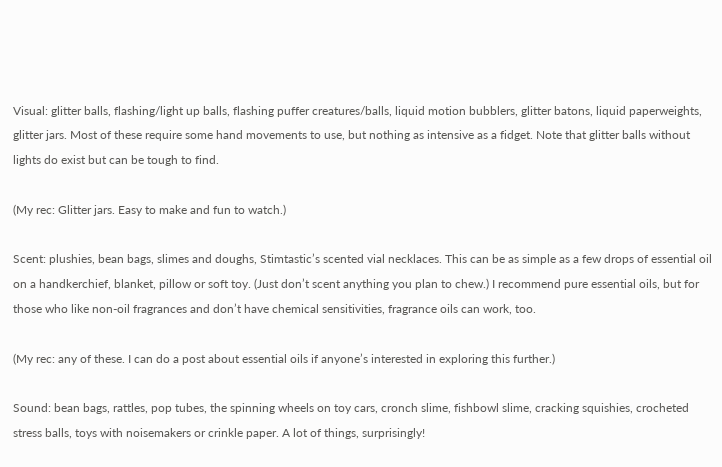Visual: glitter balls, flashing/light up balls, flashing puffer creatures/balls, liquid motion bubblers, glitter batons, liquid paperweights, glitter jars. Most of these require some hand movements to use, but nothing as intensive as a fidget. Note that glitter balls without lights do exist but can be tough to find.

(My rec: Glitter jars. Easy to make and fun to watch.)

Scent: plushies, bean bags, slimes and doughs, Stimtastic’s scented vial necklaces. This can be as simple as a few drops of essential oil on a handkerchief, blanket, pillow or soft toy. (Just don’t scent anything you plan to chew.) I recommend pure essential oils, but for those who like non-oil fragrances and don’t have chemical sensitivities, fragrance oils can work, too.

(My rec: any of these. I can do a post about essential oils if anyone’s interested in exploring this further.)

Sound: bean bags, rattles, pop tubes, the spinning wheels on toy cars, cronch slime, fishbowl slime, cracking squishies, crocheted stress balls, toys with noisemakers or crinkle paper. A lot of things, surprisingly!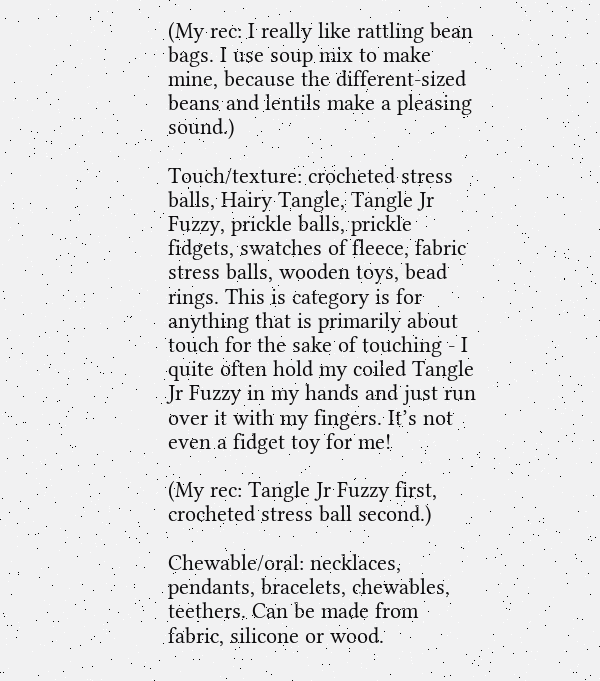(My rec: I really like rattling bean bags. I use soup mix to make mine, because the different-sized beans and lentils make a pleasing sound.)

Touch/texture: crocheted stress balls, Hairy Tangle, Tangle Jr Fuzzy, prickle balls, prickle fidgets, swatches of fleece, fabric stress balls, wooden toys, bead rings. This is category is for anything that is primarily about touch for the sake of touching - I quite often hold my coiled Tangle Jr Fuzzy in my hands and just run over it with my fingers. It’s not even a fidget toy for me!

(My rec: Tangle Jr Fuzzy first, crocheted stress ball second.)

Chewable/oral: necklaces, pendants, bracelets, chewables, teethers. Can be made from fabric, silicone or wood.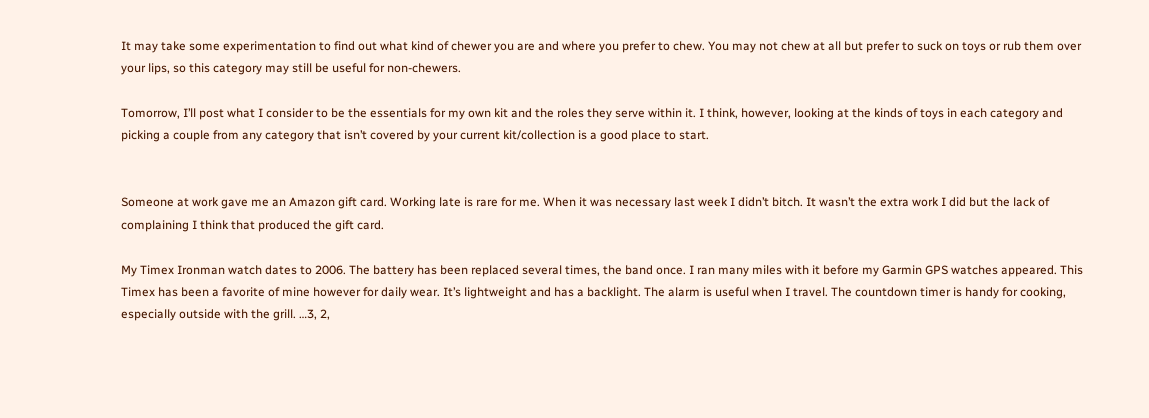It may take some experimentation to find out what kind of chewer you are and where you prefer to chew. You may not chew at all but prefer to suck on toys or rub them over your lips, so this category may still be useful for non-chewers.

Tomorrow, I’ll post what I consider to be the essentials for my own kit and the roles they serve within it. I think, however, looking at the kinds of toys in each category and picking a couple from any category that isn’t covered by your current kit/collection is a good place to start.


Someone at work gave me an Amazon gift card. Working late is rare for me. When it was necessary last week I didn’t bitch. It wasn’t the extra work I did but the lack of complaining I think that produced the gift card.

My Timex Ironman watch dates to 2006. The battery has been replaced several times, the band once. I ran many miles with it before my Garmin GPS watches appeared. This Timex has been a favorite of mine however for daily wear. It’s lightweight and has a backlight. The alarm is useful when I travel. The countdown timer is handy for cooking, especially outside with the grill. …3, 2,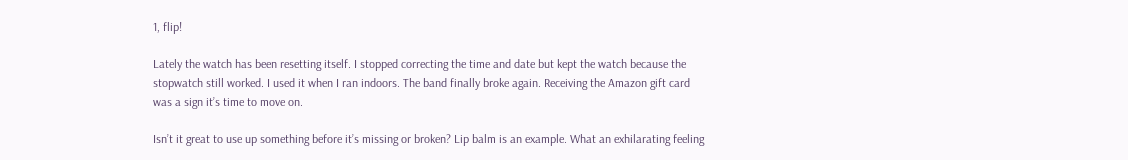1, flip!

Lately the watch has been resetting itself. I stopped correcting the time and date but kept the watch because the stopwatch still worked. I used it when I ran indoors. The band finally broke again. Receiving the Amazon gift card was a sign it’s time to move on.

Isn’t it great to use up something before it’s missing or broken? Lip balm is an example. What an exhilarating feeling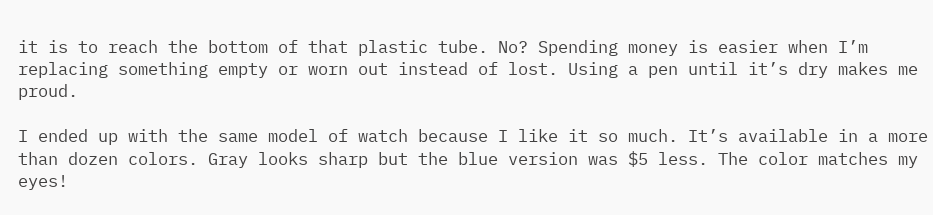it is to reach the bottom of that plastic tube. No? Spending money is easier when I’m replacing something empty or worn out instead of lost. Using a pen until it’s dry makes me proud.

I ended up with the same model of watch because I like it so much. It’s available in a more than dozen colors. Gray looks sharp but the blue version was $5 less. The color matches my eyes!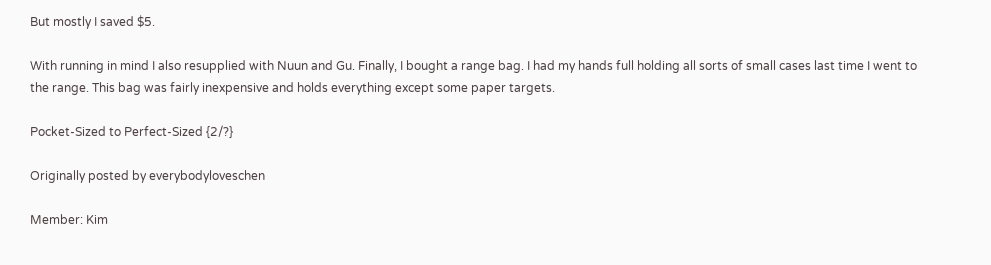But mostly I saved $5.

With running in mind I also resupplied with Nuun and Gu. Finally, I bought a range bag. I had my hands full holding all sorts of small cases last time I went to the range. This bag was fairly inexpensive and holds everything except some paper targets.

Pocket-Sized to Perfect-Sized {2/?}

Originally posted by everybodyloveschen

Member: Kim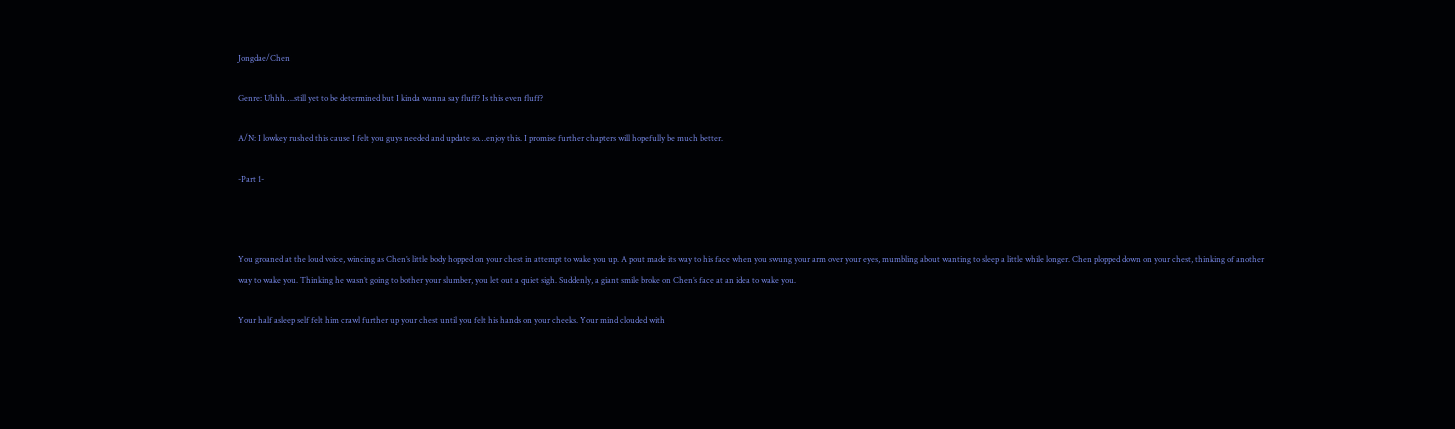Jongdae/Chen

Genre: Uhhh….still yet to be determined but I kinda wanna say fluff? Is this even fluff?

A/N: I lowkey rushed this cause I felt you guys needed and update so…enjoy this. I promise further chapters will hopefully be much better.

-Part 1-



You groaned at the loud voice, wincing as Chen’s little body hopped on your chest in attempt to wake you up. A pout made its way to his face when you swung your arm over your eyes, mumbling about wanting to sleep a little while longer. Chen plopped down on your chest, thinking of another way to wake you. Thinking he wasn’t going to bother your slumber, you let out a quiet sigh. Suddenly, a giant smile broke on Chen’s face at an idea to wake you.

Your half asleep self felt him crawl further up your chest until you felt his hands on your cheeks. Your mind clouded with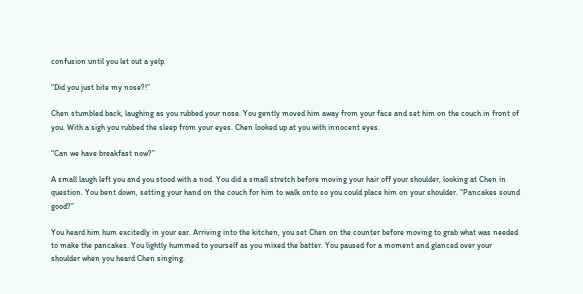confusion until you let out a yelp.

“Did you just bite my nose?!”

Chen stumbled back, laughing as you rubbed your nose. You gently moved him away from your face and set him on the couch in front of you. With a sigh you rubbed the sleep from your eyes. Chen looked up at you with innocent eyes.

“Can we have breakfast now?”

A small laugh left you and you stood with a nod. You did a small stretch before moving your hair off your shoulder, looking at Chen in question. You bent down, setting your hand on the couch for him to walk onto so you could place him on your shoulder. “Pancakes sound good?”

You heard him hum excitedly in your ear. Arriving into the kitchen, you set Chen on the counter before moving to grab what was needed to make the pancakes. You lightly hummed to yourself as you mixed the batter. You paused for a moment and glanced over your shoulder when you heard Chen singing.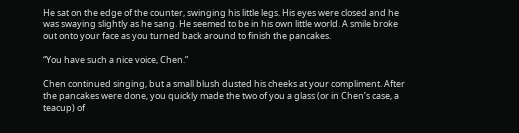He sat on the edge of the counter, swinging his little legs. His eyes were closed and he was swaying slightly as he sang. He seemed to be in his own little world. A smile broke out onto your face as you turned back around to finish the pancakes.

“You have such a nice voice, Chen.”

Chen continued singing, but a small blush dusted his cheeks at your compliment. After the pancakes were done, you quickly made the two of you a glass (or in Chen’s case, a teacup) of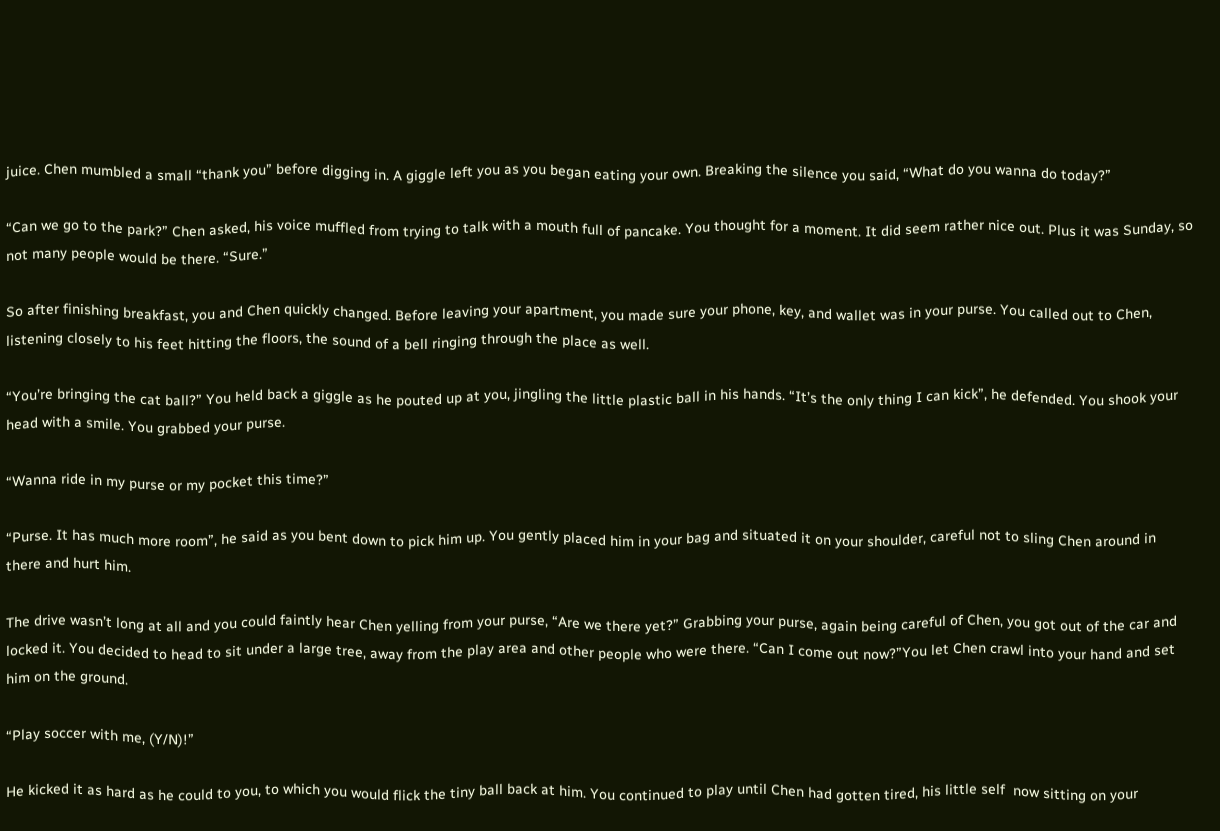juice. Chen mumbled a small “thank you” before digging in. A giggle left you as you began eating your own. Breaking the silence you said, “What do you wanna do today?”

“Can we go to the park?” Chen asked, his voice muffled from trying to talk with a mouth full of pancake. You thought for a moment. It did seem rather nice out. Plus it was Sunday, so not many people would be there. “Sure.”

So after finishing breakfast, you and Chen quickly changed. Before leaving your apartment, you made sure your phone, key, and wallet was in your purse. You called out to Chen, listening closely to his feet hitting the floors, the sound of a bell ringing through the place as well.

“You’re bringing the cat ball?” You held back a giggle as he pouted up at you, jingling the little plastic ball in his hands. “It’s the only thing I can kick”, he defended. You shook your head with a smile. You grabbed your purse.

“Wanna ride in my purse or my pocket this time?”

“Purse. It has much more room”, he said as you bent down to pick him up. You gently placed him in your bag and situated it on your shoulder, careful not to sling Chen around in there and hurt him.

The drive wasn’t long at all and you could faintly hear Chen yelling from your purse, “Are we there yet?” Grabbing your purse, again being careful of Chen, you got out of the car and locked it. You decided to head to sit under a large tree, away from the play area and other people who were there. “Can I come out now?”You let Chen crawl into your hand and set him on the ground.

“Play soccer with me, (Y/N)!”

He kicked it as hard as he could to you, to which you would flick the tiny ball back at him. You continued to play until Chen had gotten tired, his little self  now sitting on your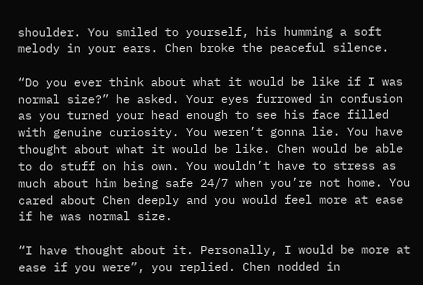shoulder. You smiled to yourself, his humming a soft melody in your ears. Chen broke the peaceful silence.

“Do you ever think about what it would be like if I was normal size?” he asked. Your eyes furrowed in confusion as you turned your head enough to see his face filled with genuine curiosity. You weren’t gonna lie. You have thought about what it would be like. Chen would be able to do stuff on his own. You wouldn’t have to stress as much about him being safe 24/7 when you’re not home. You cared about Chen deeply and you would feel more at ease if he was normal size.

“I have thought about it. Personally, I would be more at ease if you were”, you replied. Chen nodded in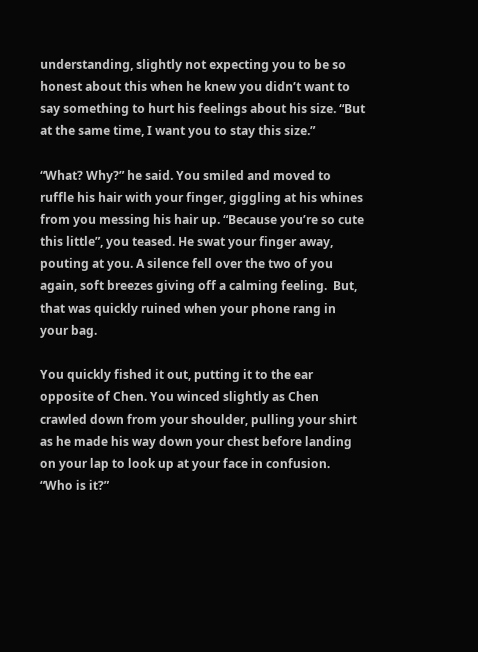understanding, slightly not expecting you to be so honest about this when he knew you didn’t want to say something to hurt his feelings about his size. “But at the same time, I want you to stay this size.”

“What? Why?” he said. You smiled and moved to ruffle his hair with your finger, giggling at his whines from you messing his hair up. “Because you’re so cute this little”, you teased. He swat your finger away, pouting at you. A silence fell over the two of you again, soft breezes giving off a calming feeling.  But, that was quickly ruined when your phone rang in your bag.

You quickly fished it out, putting it to the ear opposite of Chen. You winced slightly as Chen crawled down from your shoulder, pulling your shirt as he made his way down your chest before landing on your lap to look up at your face in confusion. “Who is it?”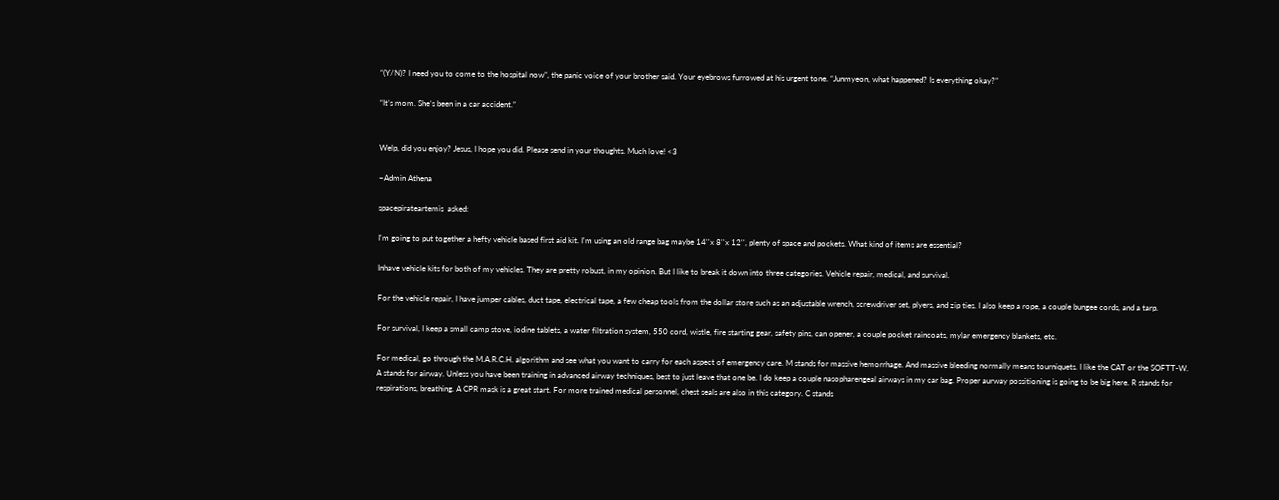“(Y/N)? I need you to come to the hospital now”, the panic voice of your brother said. Your eyebrows furrowed at his urgent tone. “Junmyeon, what happened? Is everything okay?”

“It’s mom. She’s been in a car accident.”


Welp, did you enjoy? Jesus, I hope you did. Please send in your thoughts. Much love! <3

~Admin Athena

spacepirateartemis  asked:

I'm going to put together a hefty vehicle based first aid kit. I'm using an old range bag maybe 14''x 8''x 12'', plenty of space and pockets. What kind of items are essential?

Inhave vehicle kits for both of my vehicles. They are pretty robust, in my opinion. But I like to break it down into three categories. Vehicle repair, medical, and survival.

For the vehicle repair, I have jumper cables, duct tape, electrical tape, a few cheap tools from the dollar store such as an adjustable wrench, screwdriver set, plyers, and zip ties. I also keep a rope, a couple bungee cords, and a tarp.

For survival, I keep a small camp stove, iodine tablets, a water filtration system, 550 cord, wistle, fire starting gear, safety pins, can opener, a couple pocket raincoats, mylar emergency blankets, etc.

For medical, go through the M.A.R.C.H. algorithm and see what you want to carry for each aspect of emergency care. M stands for massive hemorrhage. And massive bleeding normally means tourniquets. I like the CAT or the SOFTT-W. A stands for airway. Unless you have been training in advanced airway techniques, best to just leave that one be. I do keep a couple nasopharengeal airways in my car bag. Proper aurway possitioning is going to be big here. R stands for respirations, breathing. A CPR mask is a great start. For more trained medical personnel, chest seals are also in this category. C stands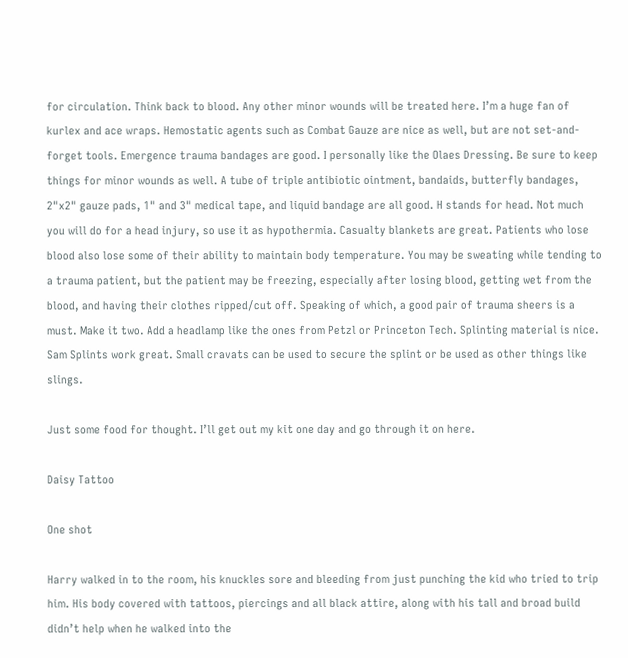for circulation. Think back to blood. Any other minor wounds will be treated here. I’m a huge fan of kurlex and ace wraps. Hemostatic agents such as Combat Gauze are nice as well, but are not set-and-forget tools. Emergence trauma bandages are good. I personally like the Olaes Dressing. Be sure to keep things for minor wounds as well. A tube of triple antibiotic ointment, bandaids, butterfly bandages, 2"x2" gauze pads, 1" and 3" medical tape, and liquid bandage are all good. H stands for head. Not much you will do for a head injury, so use it as hypothermia. Casualty blankets are great. Patients who lose blood also lose some of their ability to maintain body temperature. You may be sweating while tending to a trauma patient, but the patient may be freezing, especially after losing blood, getting wet from the blood, and having their clothes ripped/cut off. Speaking of which, a good pair of trauma sheers is a must. Make it two. Add a headlamp like the ones from Petzl or Princeton Tech. Splinting material is nice. Sam Splints work great. Small cravats can be used to secure the splint or be used as other things like slings.

Just some food for thought. I’ll get out my kit one day and go through it on here.

Daisy Tattoo

One shot

Harry walked in to the room, his knuckles sore and bleeding from just punching the kid who tried to trip him. His body covered with tattoos, piercings and all black attire, along with his tall and broad build didn’t help when he walked into the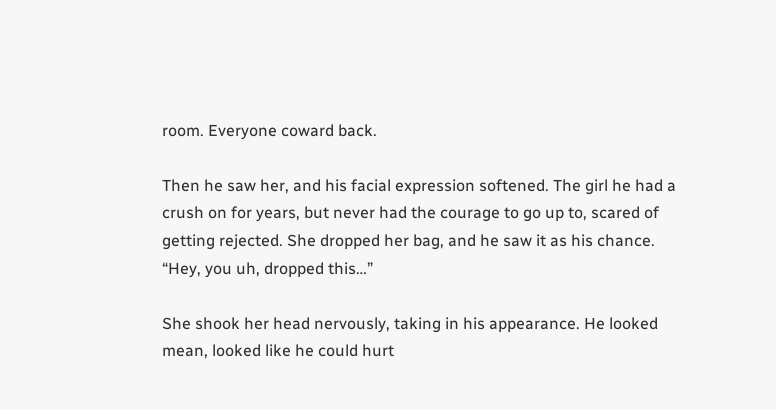room. Everyone coward back.

Then he saw her, and his facial expression softened. The girl he had a crush on for years, but never had the courage to go up to, scared of getting rejected. She dropped her bag, and he saw it as his chance.
“Hey, you uh, dropped this…”

She shook her head nervously, taking in his appearance. He looked mean, looked like he could hurt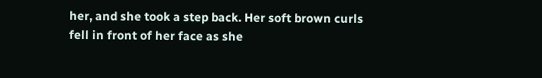her, and she took a step back. Her soft brown curls fell in front of her face as she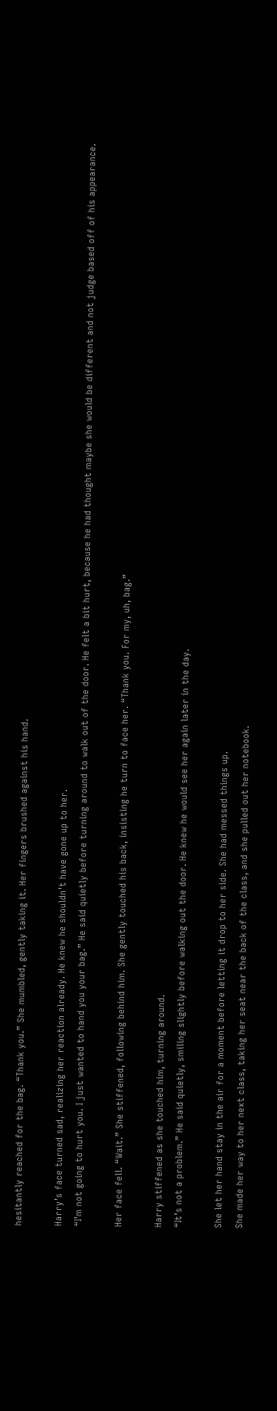hesitantly reached for the bag. “Thank you.” She mumbled, gently taking it. Her fingers brushed against his hand.

Harry’s face turned sad, realizing her reaction already. He knew he shouldn’t have gone up to her.
“I’m not going to hurt you. I just wanted to hand you your bag.” He said quietly before turning around to walk out of the door. He felt a bit hurt, because he had thought maybe she would be different and not judge based off of his appearance.

Her face fell. “Wait.” She stiffened, following behind him. She gently touched his back, insisting he turn to face her. “Thank you. For my, uh, bag.”

Harry stiffened as she touched him, turning around.
“It’s not a problem.” He said quietly, smiling slightly before walking out the door. He knew he would see her again later in the day.

She let her hand stay in the air for a moment before letting it drop to her side. She had messed things up.
She made her way to her next class, taking her seat near the back of the class, and she pulled out her notebook.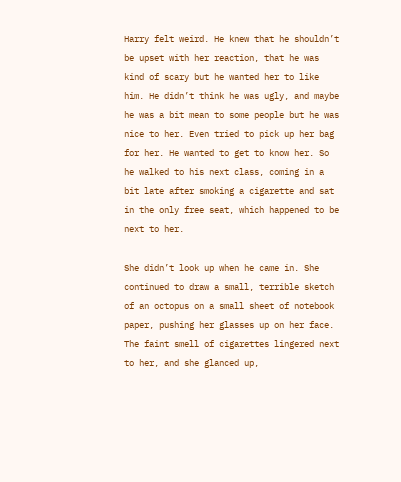Harry felt weird. He knew that he shouldn’t be upset with her reaction, that he was kind of scary but he wanted her to like him. He didn’t think he was ugly, and maybe he was a bit mean to some people but he was nice to her. Even tried to pick up her bag for her. He wanted to get to know her. So he walked to his next class, coming in a bit late after smoking a cigarette and sat in the only free seat, which happened to be next to her.

She didn’t look up when he came in. She continued to draw a small, terrible sketch of an octopus on a small sheet of notebook paper, pushing her glasses up on her face. The faint smell of cigarettes lingered next to her, and she glanced up,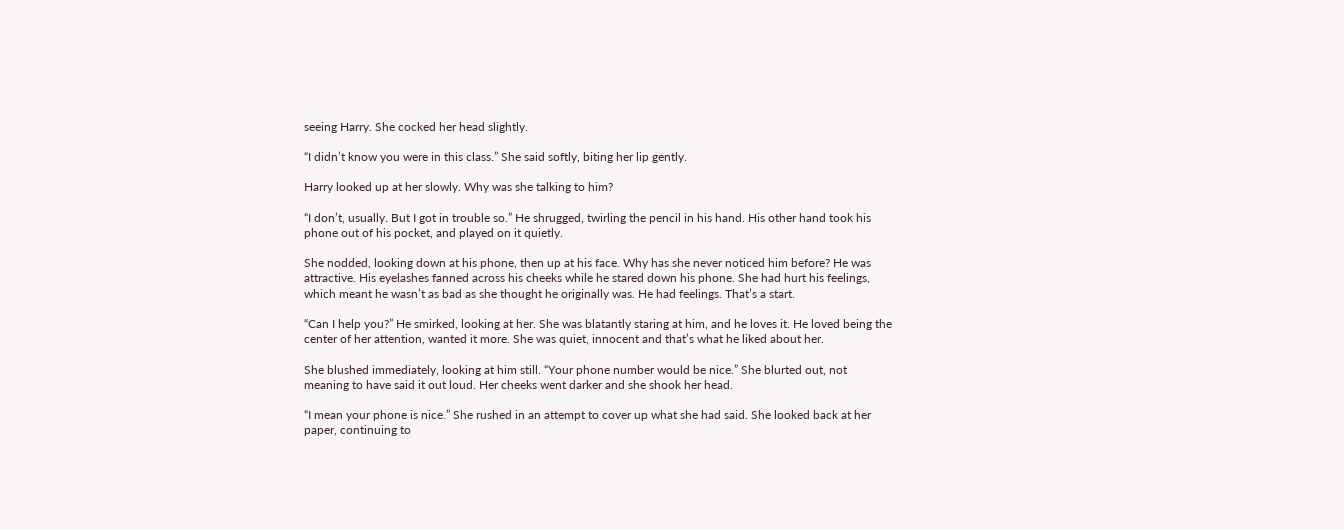seeing Harry. She cocked her head slightly.

“I didn’t know you were in this class.” She said softly, biting her lip gently.

Harry looked up at her slowly. Why was she talking to him?

“I don’t, usually. But I got in trouble so.” He shrugged, twirling the pencil in his hand. His other hand took his phone out of his pocket, and played on it quietly.

She nodded, looking down at his phone, then up at his face. Why has she never noticed him before? He was attractive. His eyelashes fanned across his cheeks while he stared down his phone. She had hurt his feelings, which meant he wasn’t as bad as she thought he originally was. He had feelings. That’s a start.

“Can I help you?” He smirked, looking at her. She was blatantly staring at him, and he loves it. He loved being the center of her attention, wanted it more. She was quiet, innocent and that’s what he liked about her.

She blushed immediately, looking at him still. “Your phone number would be nice.” She blurted out, not meaning to have said it out loud. Her cheeks went darker and she shook her head.

“I mean your phone is nice.” She rushed in an attempt to cover up what she had said. She looked back at her paper, continuing to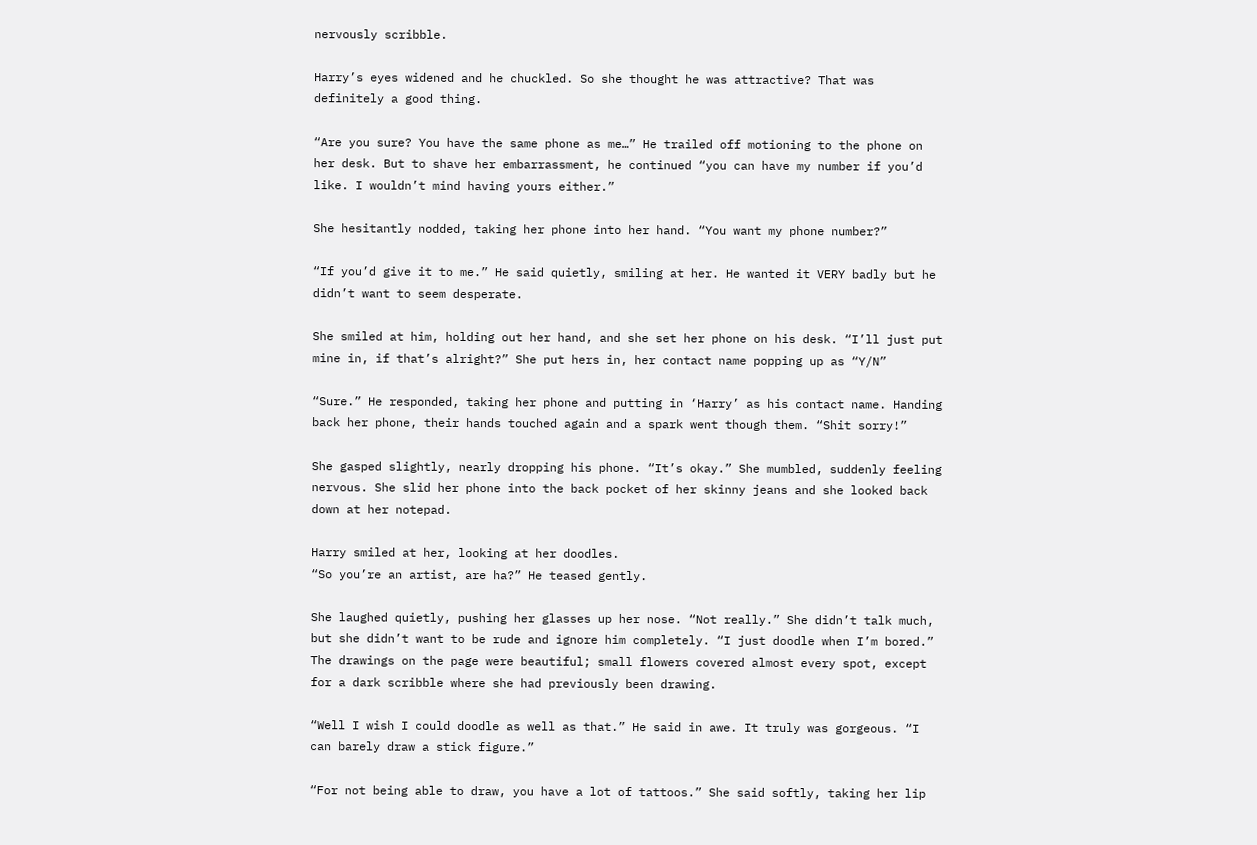nervously scribble.

Harry’s eyes widened and he chuckled. So she thought he was attractive? That was definitely a good thing.

“Are you sure? You have the same phone as me…” He trailed off motioning to the phone on her desk. But to shave her embarrassment, he continued “you can have my number if you’d like. I wouldn’t mind having yours either.”

She hesitantly nodded, taking her phone into her hand. “You want my phone number?”

“If you’d give it to me.” He said quietly, smiling at her. He wanted it VERY badly but he didn’t want to seem desperate.

She smiled at him, holding out her hand, and she set her phone on his desk. “I’ll just put mine in, if that’s alright?” She put hers in, her contact name popping up as “Y/N”

“Sure.” He responded, taking her phone and putting in ‘Harry’ as his contact name. Handing back her phone, their hands touched again and a spark went though them. “Shit sorry!”

She gasped slightly, nearly dropping his phone. “It’s okay.” She mumbled, suddenly feeling nervous. She slid her phone into the back pocket of her skinny jeans and she looked back down at her notepad.

Harry smiled at her, looking at her doodles.
“So you’re an artist, are ha?” He teased gently.

She laughed quietly, pushing her glasses up her nose. “Not really.” She didn’t talk much, but she didn’t want to be rude and ignore him completely. “I just doodle when I’m bored.” The drawings on the page were beautiful; small flowers covered almost every spot, except for a dark scribble where she had previously been drawing.

“Well I wish I could doodle as well as that.” He said in awe. It truly was gorgeous. “I can barely draw a stick figure.”

“For not being able to draw, you have a lot of tattoos.” She said softly, taking her lip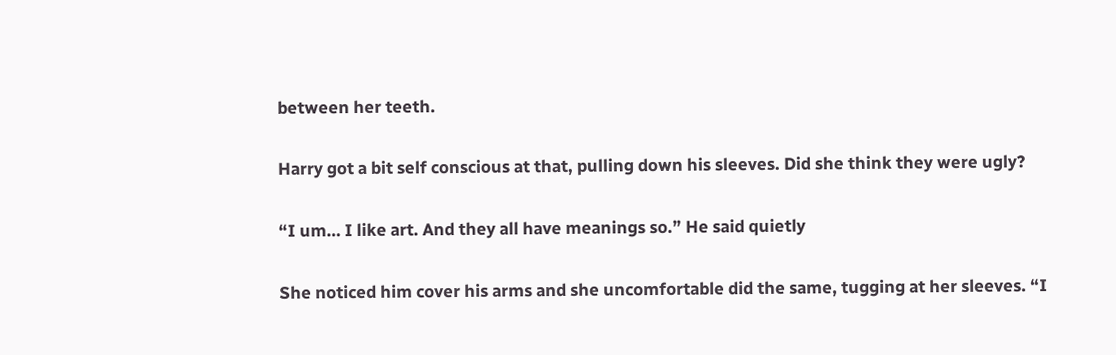between her teeth.

Harry got a bit self conscious at that, pulling down his sleeves. Did she think they were ugly?

“I um… I like art. And they all have meanings so.” He said quietly

She noticed him cover his arms and she uncomfortable did the same, tugging at her sleeves. “I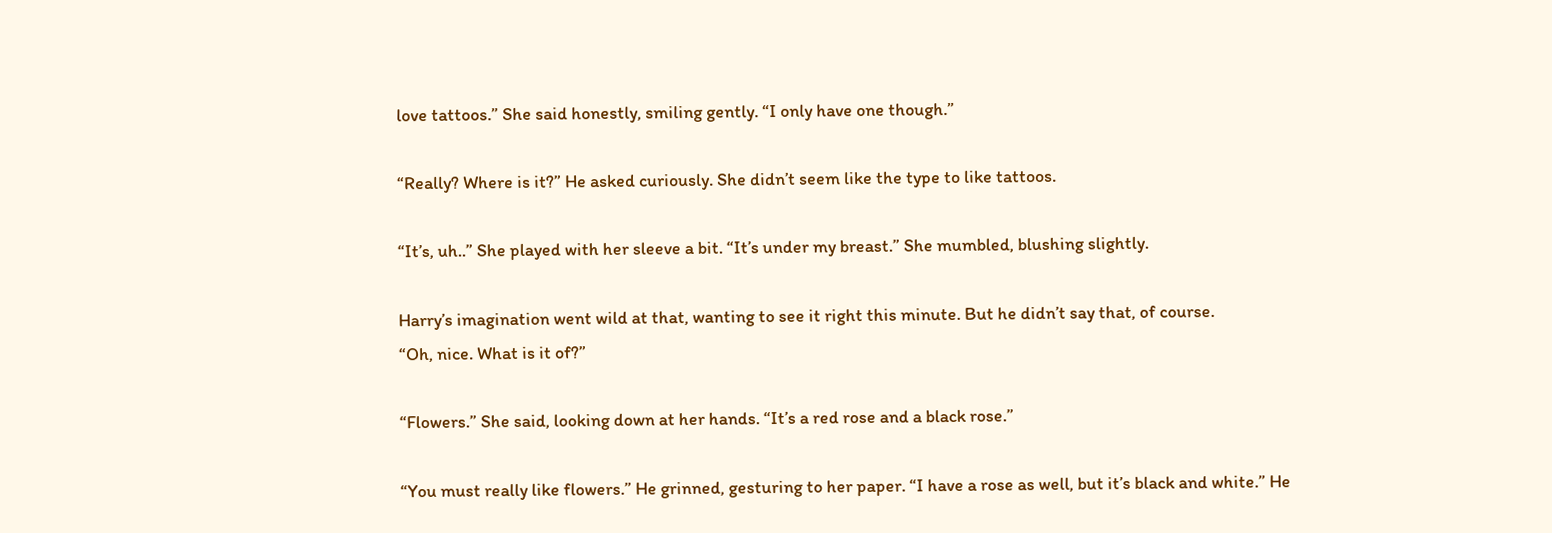love tattoos.” She said honestly, smiling gently. “I only have one though.”

“Really? Where is it?” He asked curiously. She didn’t seem like the type to like tattoos.

“It’s, uh..” She played with her sleeve a bit. “It’s under my breast.” She mumbled, blushing slightly.

Harry’s imagination went wild at that, wanting to see it right this minute. But he didn’t say that, of course.
“Oh, nice. What is it of?”

“Flowers.” She said, looking down at her hands. “It’s a red rose and a black rose.”

“You must really like flowers.” He grinned, gesturing to her paper. “I have a rose as well, but it’s black and white.” He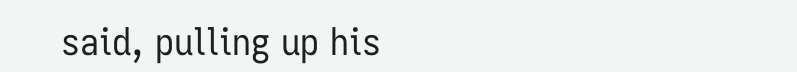said, pulling up his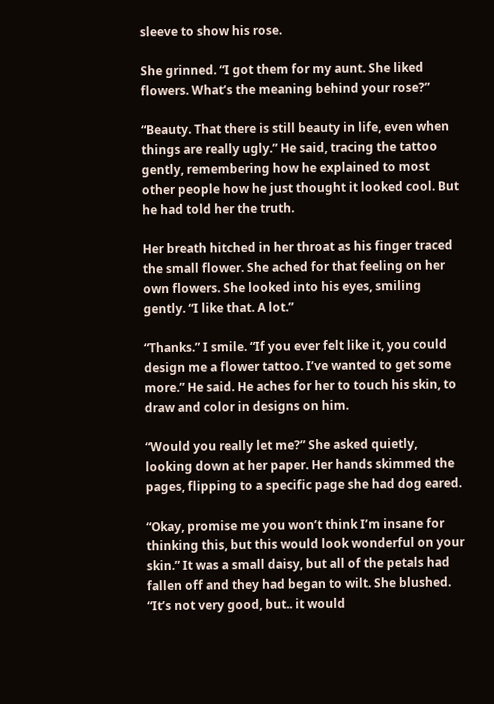sleeve to show his rose.

She grinned. “I got them for my aunt. She liked flowers. What’s the meaning behind your rose?”

“Beauty. That there is still beauty in life, even when things are really ugly.” He said, tracing the tattoo gently, remembering how he explained to most other people how he just thought it looked cool. But he had told her the truth.

Her breath hitched in her throat as his finger traced the small flower. She ached for that feeling on her own flowers. She looked into his eyes, smiling gently. “I like that. A lot.”

“Thanks.” I smile. “If you ever felt like it, you could design me a flower tattoo. I’ve wanted to get some more.” He said. He aches for her to touch his skin, to draw and color in designs on him.

“Would you really let me?” She asked quietly, looking down at her paper. Her hands skimmed the pages, flipping to a specific page she had dog eared.

“Okay, promise me you won’t think I’m insane for thinking this, but this would look wonderful on your skin.” It was a small daisy, but all of the petals had fallen off and they had began to wilt. She blushed. “It’s not very good, but.. it would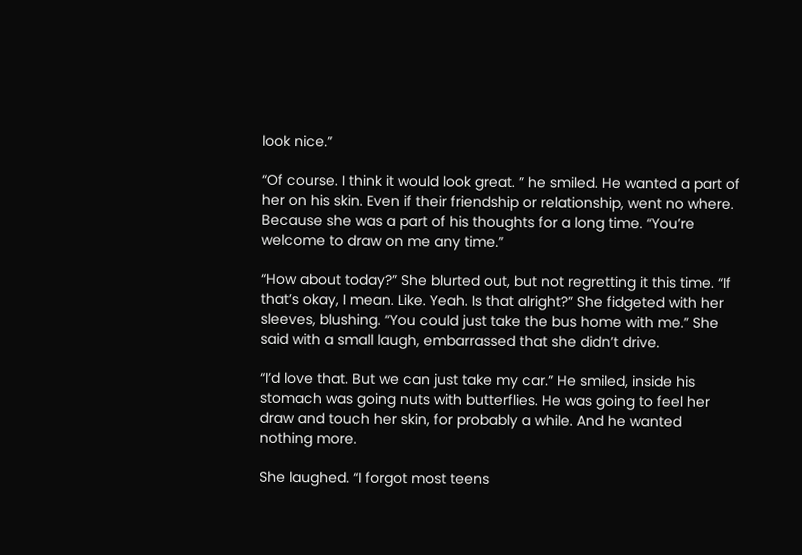look nice.”

“Of course. I think it would look great. ” he smiled. He wanted a part of her on his skin. Even if their friendship or relationship, went no where. Because she was a part of his thoughts for a long time. “You’re welcome to draw on me any time.”

“How about today?” She blurted out, but not regretting it this time. “If that’s okay, I mean. Like. Yeah. Is that alright?” She fidgeted with her sleeves, blushing. “You could just take the bus home with me.” She said with a small laugh, embarrassed that she didn’t drive.

“I’d love that. But we can just take my car.” He smiled, inside his stomach was going nuts with butterflies. He was going to feel her draw and touch her skin, for probably a while. And he wanted nothing more.

She laughed. “I forgot most teens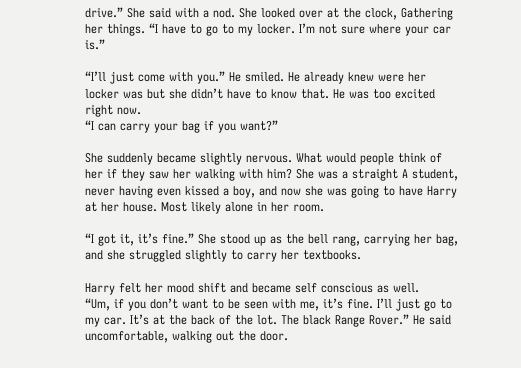drive.” She said with a nod. She looked over at the clock, Gathering her things. “I have to go to my locker. I’m not sure where your car is.”

“I’ll just come with you.” He smiled. He already knew were her locker was but she didn’t have to know that. He was too excited right now.
“I can carry your bag if you want?”

She suddenly became slightly nervous. What would people think of her if they saw her walking with him? She was a straight A student, never having even kissed a boy, and now she was going to have Harry at her house. Most likely alone in her room.

“I got it, it’s fine.” She stood up as the bell rang, carrying her bag, and she struggled slightly to carry her textbooks.

Harry felt her mood shift and became self conscious as well.
“Um, if you don’t want to be seen with me, it’s fine. I’ll just go to my car. It’s at the back of the lot. The black Range Rover.” He said uncomfortable, walking out the door.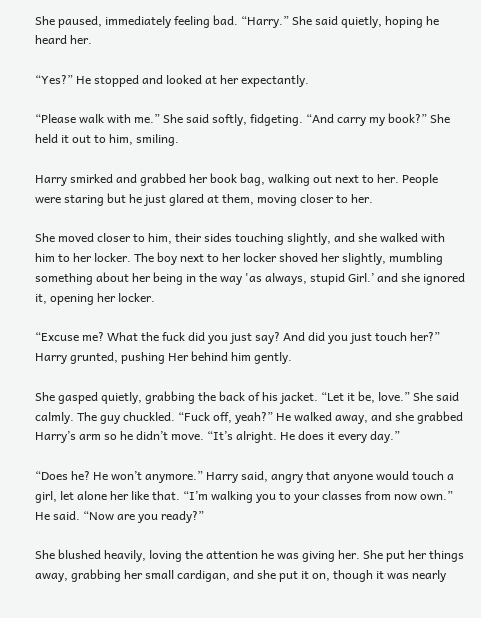She paused, immediately feeling bad. “Harry.” She said quietly, hoping he heard her.

“Yes?” He stopped and looked at her expectantly.

“Please walk with me.” She said softly, fidgeting. “And carry my book?” She held it out to him, smiling.

Harry smirked and grabbed her book bag, walking out next to her. People were staring but he just glared at them, moving closer to her.

She moved closer to him, their sides touching slightly, and she walked with him to her locker. The boy next to her locker shoved her slightly, mumbling something about her being in the way 'as always, stupid Girl.’ and she ignored it, opening her locker.

“Excuse me? What the fuck did you just say? And did you just touch her?” Harry grunted, pushing Her behind him gently.

She gasped quietly, grabbing the back of his jacket. “Let it be, love.” She said calmly. The guy chuckled. “Fuck off, yeah?” He walked away, and she grabbed Harry’s arm so he didn’t move. “It’s alright. He does it every day.”

“Does he? He won’t anymore.” Harry said, angry that anyone would touch a girl, let alone her like that. “I’m walking you to your classes from now own.” He said. “Now are you ready?”

She blushed heavily, loving the attention he was giving her. She put her things away, grabbing her small cardigan, and she put it on, though it was nearly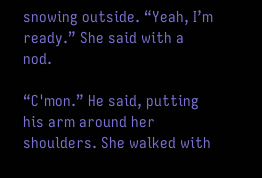snowing outside. “Yeah, I’m ready.” She said with a nod.

“C'mon.” He said, putting his arm around her shoulders. She walked with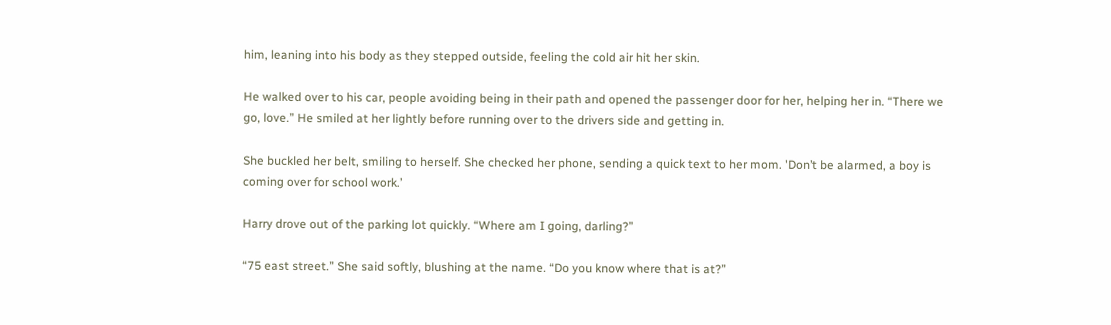him, leaning into his body as they stepped outside, feeling the cold air hit her skin.

He walked over to his car, people avoiding being in their path and opened the passenger door for her, helping her in. “There we go, love.” He smiled at her lightly before running over to the drivers side and getting in.

She buckled her belt, smiling to herself. She checked her phone, sending a quick text to her mom. 'Don’t be alarmed, a boy is coming over for school work.’

Harry drove out of the parking lot quickly. “Where am I going, darling?”

“75 east street.” She said softly, blushing at the name. “Do you know where that is at?”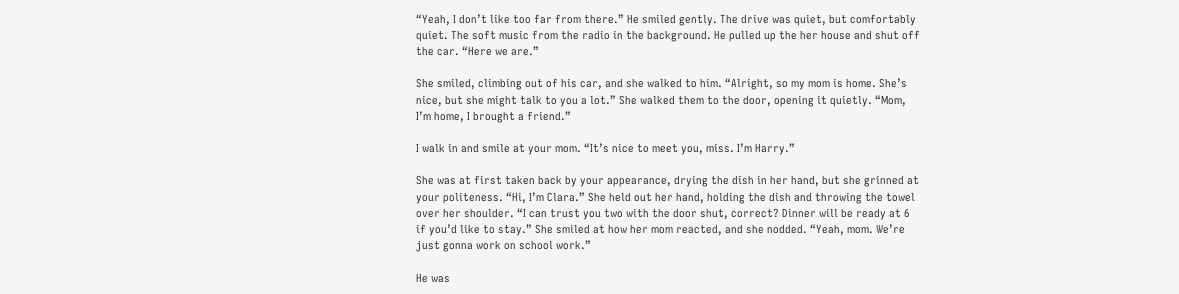“Yeah, I don’t like too far from there.” He smiled gently. The drive was quiet, but comfortably quiet. The soft music from the radio in the background. He pulled up the her house and shut off the car. “Here we are.”

She smiled, climbing out of his car, and she walked to him. “Alright, so my mom is home. She’s nice, but she might talk to you a lot.” She walked them to the door, opening it quietly. “Mom, I’m home, I brought a friend.”

I walk in and smile at your mom. “It’s nice to meet you, miss. I’m Harry.”

She was at first taken back by your appearance, drying the dish in her hand, but she grinned at your politeness. “Hi, I’m Clara.” She held out her hand, holding the dish and throwing the towel over her shoulder. “I can trust you two with the door shut, correct? Dinner will be ready at 6 if you’d like to stay.” She smiled at how her mom reacted, and she nodded. “Yeah, mom. We’re just gonna work on school work.”

He was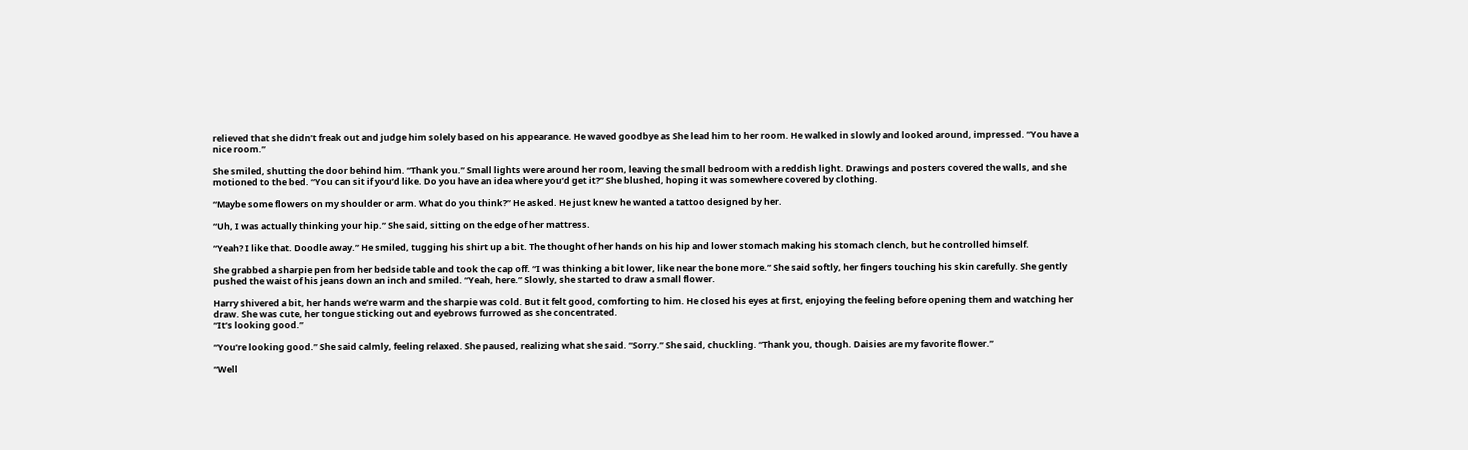relieved that she didn’t freak out and judge him solely based on his appearance. He waved goodbye as She lead him to her room. He walked in slowly and looked around, impressed. “You have a nice room.”

She smiled, shutting the door behind him. “Thank you.” Small lights were around her room, leaving the small bedroom with a reddish light. Drawings and posters covered the walls, and she motioned to the bed. “You can sit if you’d like. Do you have an idea where you’d get it?” She blushed, hoping it was somewhere covered by clothing.

“Maybe some flowers on my shoulder or arm. What do you think?” He asked. He just knew he wanted a tattoo designed by her.

“Uh, I was actually thinking your hip.” She said, sitting on the edge of her mattress.

“Yeah? I like that. Doodle away.” He smiled, tugging his shirt up a bit. The thought of her hands on his hip and lower stomach making his stomach clench, but he controlled himself.

She grabbed a sharpie pen from her bedside table and took the cap off. “I was thinking a bit lower, like near the bone more.” She said softly, her fingers touching his skin carefully. She gently pushed the waist of his jeans down an inch and smiled. “Yeah, here.” Slowly, she started to draw a small flower.

Harry shivered a bit, her hands we’re warm and the sharpie was cold. But it felt good, comforting to him. He closed his eyes at first, enjoying the feeling before opening them and watching her draw. She was cute, her tongue sticking out and eyebrows furrowed as she concentrated.
“It’s looking good.”

“You’re looking good.” She said calmly, feeling relaxed. She paused, realizing what she said. “Sorry.” She said, chuckling. “Thank you, though. Daisies are my favorite flower.”

“Well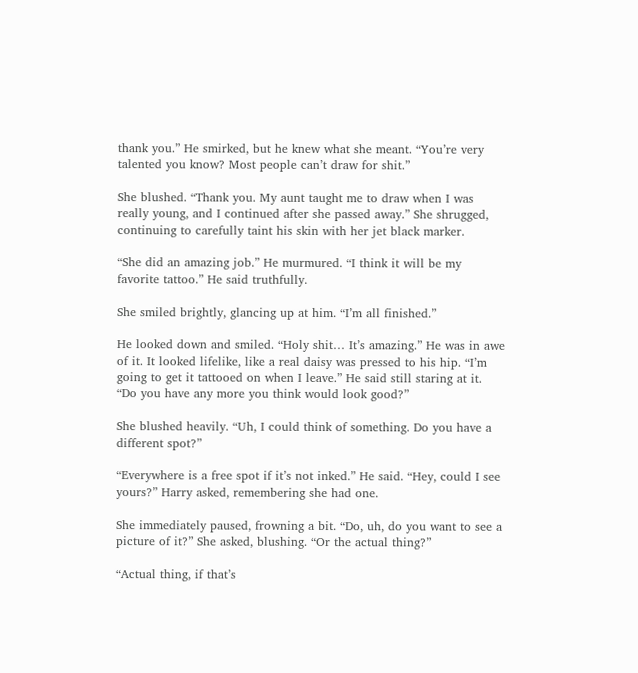thank you.” He smirked, but he knew what she meant. “You’re very talented you know? Most people can’t draw for shit.”

She blushed. “Thank you. My aunt taught me to draw when I was really young, and I continued after she passed away.” She shrugged, continuing to carefully taint his skin with her jet black marker.

“She did an amazing job.” He murmured. “I think it will be my favorite tattoo.” He said truthfully.

She smiled brightly, glancing up at him. “I’m all finished.”

He looked down and smiled. “Holy shit… It’s amazing.” He was in awe of it. It looked lifelike, like a real daisy was pressed to his hip. “I’m going to get it tattooed on when I leave.” He said still staring at it. “Do you have any more you think would look good?”

She blushed heavily. “Uh, I could think of something. Do you have a different spot?”

“Everywhere is a free spot if it’s not inked.” He said. “Hey, could I see yours?” Harry asked, remembering she had one.

She immediately paused, frowning a bit. “Do, uh, do you want to see a picture of it?” She asked, blushing. “Or the actual thing?”

“Actual thing, if that’s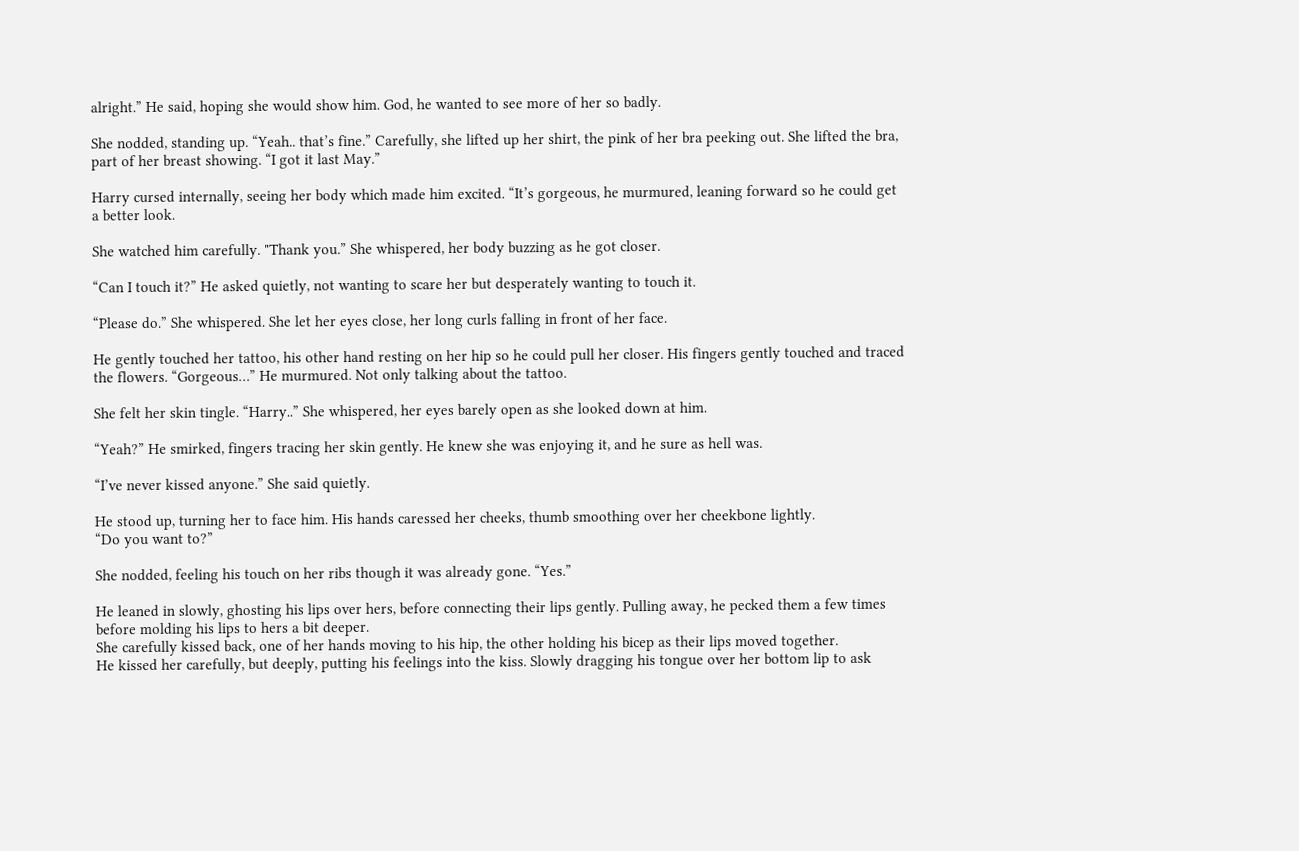alright.” He said, hoping she would show him. God, he wanted to see more of her so badly.

She nodded, standing up. “Yeah.. that’s fine.” Carefully, she lifted up her shirt, the pink of her bra peeking out. She lifted the bra, part of her breast showing. “I got it last May.”

Harry cursed internally, seeing her body which made him excited. “It’s gorgeous, he murmured, leaning forward so he could get a better look.

She watched him carefully. "Thank you.” She whispered, her body buzzing as he got closer.

“Can I touch it?” He asked quietly, not wanting to scare her but desperately wanting to touch it.

“Please do.” She whispered. She let her eyes close, her long curls falling in front of her face.

He gently touched her tattoo, his other hand resting on her hip so he could pull her closer. His fingers gently touched and traced the flowers. “Gorgeous…” He murmured. Not only talking about the tattoo.

She felt her skin tingle. “Harry..” She whispered, her eyes barely open as she looked down at him.

“Yeah?” He smirked, fingers tracing her skin gently. He knew she was enjoying it, and he sure as hell was.

“I’ve never kissed anyone.” She said quietly.

He stood up, turning her to face him. His hands caressed her cheeks, thumb smoothing over her cheekbone lightly.
“Do you want to?”

She nodded, feeling his touch on her ribs though it was already gone. “Yes.”

He leaned in slowly, ghosting his lips over hers, before connecting their lips gently. Pulling away, he pecked them a few times before molding his lips to hers a bit deeper.
She carefully kissed back, one of her hands moving to his hip, the other holding his bicep as their lips moved together.
He kissed her carefully, but deeply, putting his feelings into the kiss. Slowly dragging his tongue over her bottom lip to ask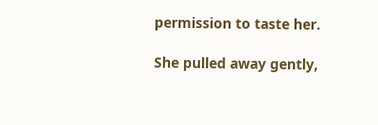permission to taste her.

She pulled away gently,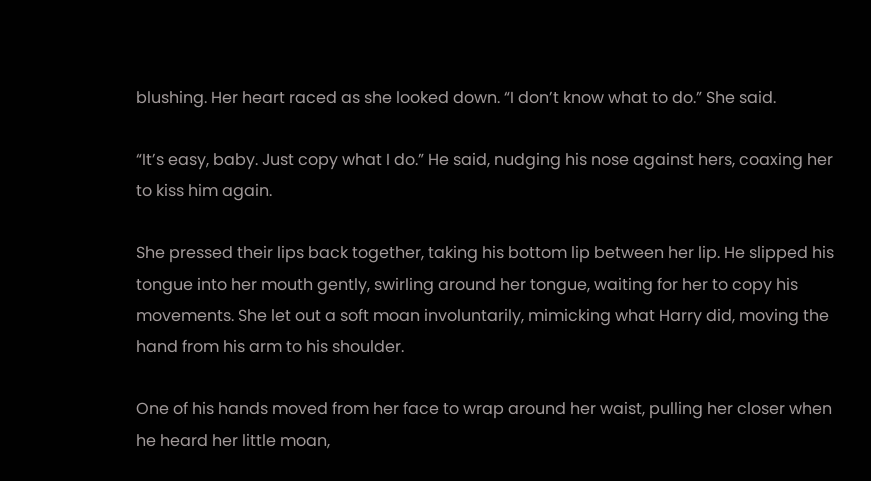blushing. Her heart raced as she looked down. “I don’t know what to do.” She said.

“It’s easy, baby. Just copy what I do.” He said, nudging his nose against hers, coaxing her to kiss him again.

She pressed their lips back together, taking his bottom lip between her lip. He slipped his tongue into her mouth gently, swirling around her tongue, waiting for her to copy his movements. She let out a soft moan involuntarily, mimicking what Harry did, moving the hand from his arm to his shoulder.

One of his hands moved from her face to wrap around her waist, pulling her closer when he heard her little moan,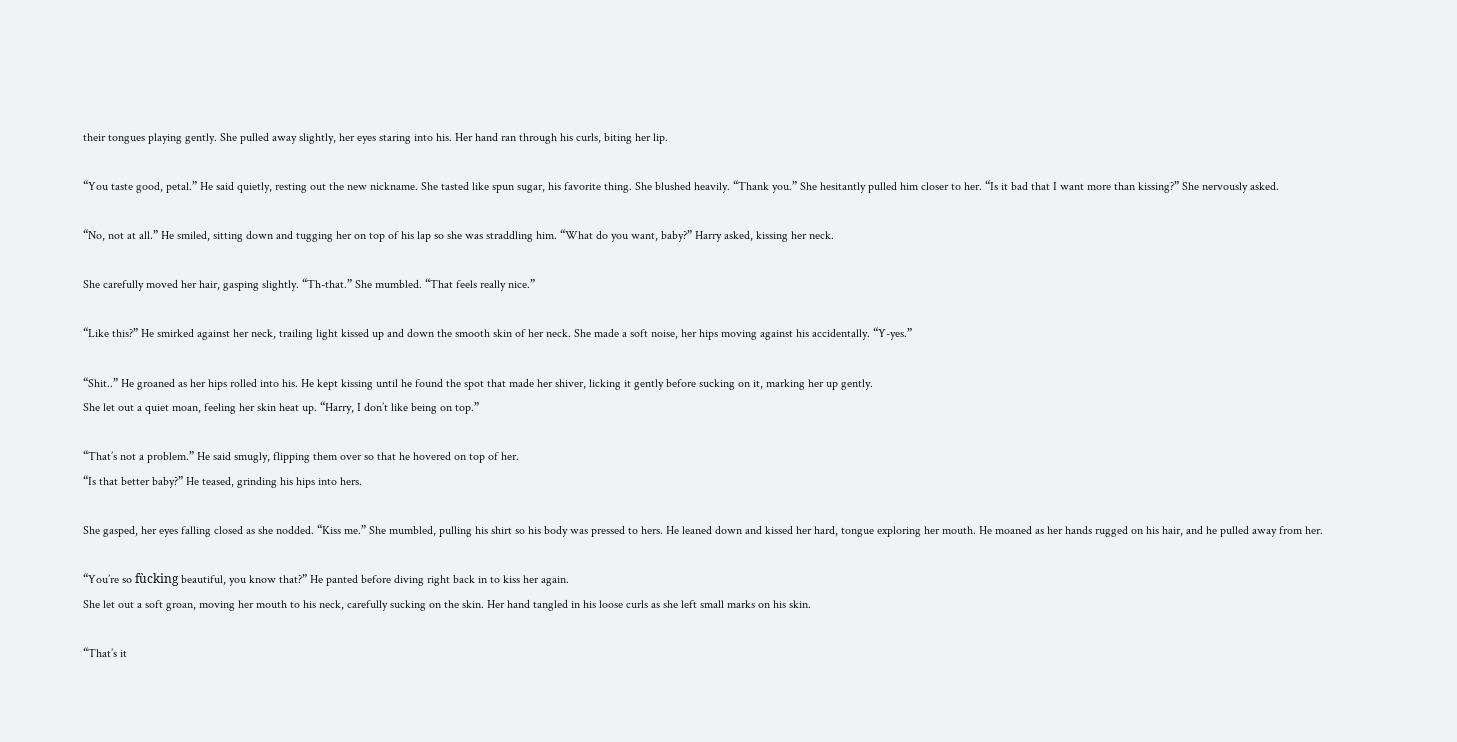their tongues playing gently. She pulled away slightly, her eyes staring into his. Her hand ran through his curls, biting her lip.

“You taste good, petal.” He said quietly, resting out the new nickname. She tasted like spun sugar, his favorite thing. She blushed heavily. “Thank you.” She hesitantly pulled him closer to her. “Is it bad that I want more than kissing?” She nervously asked.

“No, not at all.” He smiled, sitting down and tugging her on top of his lap so she was straddling him. “What do you want, baby?” Harry asked, kissing her neck.

She carefully moved her hair, gasping slightly. “Th-that.” She mumbled. “That feels really nice.”

“Like this?” He smirked against her neck, trailing light kissed up and down the smooth skin of her neck. She made a soft noise, her hips moving against his accidentally. “Y-yes.”

“Shit..” He groaned as her hips rolled into his. He kept kissing until he found the spot that made her shiver, licking it gently before sucking on it, marking her up gently.
She let out a quiet moan, feeling her skin heat up. “Harry, I don’t like being on top.”

“That’s not a problem.” He said smugly, flipping them over so that he hovered on top of her.
“Is that better baby?” He teased, grinding his hips into hers.

She gasped, her eyes falling closed as she nodded. “Kiss me.” She mumbled, pulling his shirt so his body was pressed to hers. He leaned down and kissed her hard, tongue exploring her mouth. He moaned as her hands rugged on his hair, and he pulled away from her.

“You’re so fùcking beautiful, you know that?” He panted before diving right back in to kiss her again.
She let out a soft groan, moving her mouth to his neck, carefully sucking on the skin. Her hand tangled in his loose curls as she left small marks on his skin.

“That’s it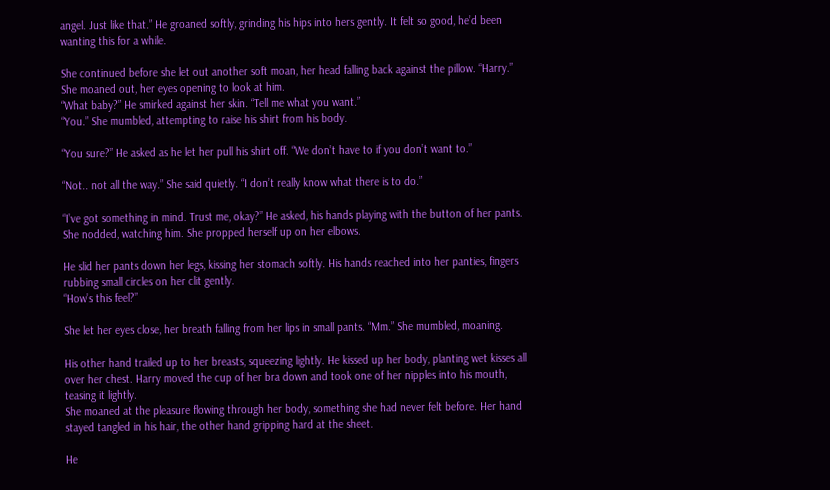angel. Just like that.” He groaned softly, grinding his hips into hers gently. It felt so good, he’d been wanting this for a while.

She continued before she let out another soft moan, her head falling back against the pillow. “Harry.” She moaned out, her eyes opening to look at him.
“What baby?” He smirked against her skin. “Tell me what you want.”
“You.” She mumbled, attempting to raise his shirt from his body.

“You sure?” He asked as he let her pull his shirt off. “We don’t have to if you don’t want to.”

“Not.. not all the way.” She said quietly. “I don’t really know what there is to do.”

“I’ve got something in mind. Trust me, okay?” He asked, his hands playing with the button of her pants.
She nodded, watching him. She propped herself up on her elbows.

He slid her pants down her legs, kissing her stomach softly. His hands reached into her panties, fingers rubbing small circles on her clit gently.
“How’s this feel?”

She let her eyes close, her breath falling from her lips in small pants. “Mm.” She mumbled, moaning.

His other hand trailed up to her breasts, squeezing lightly. He kissed up her body, planting wet kisses all over her chest. Harry moved the cup of her bra down and took one of her nipples into his mouth, teasing it lightly.
She moaned at the pleasure flowing through her body, something she had never felt before. Her hand stayed tangled in his hair, the other hand gripping hard at the sheet.

He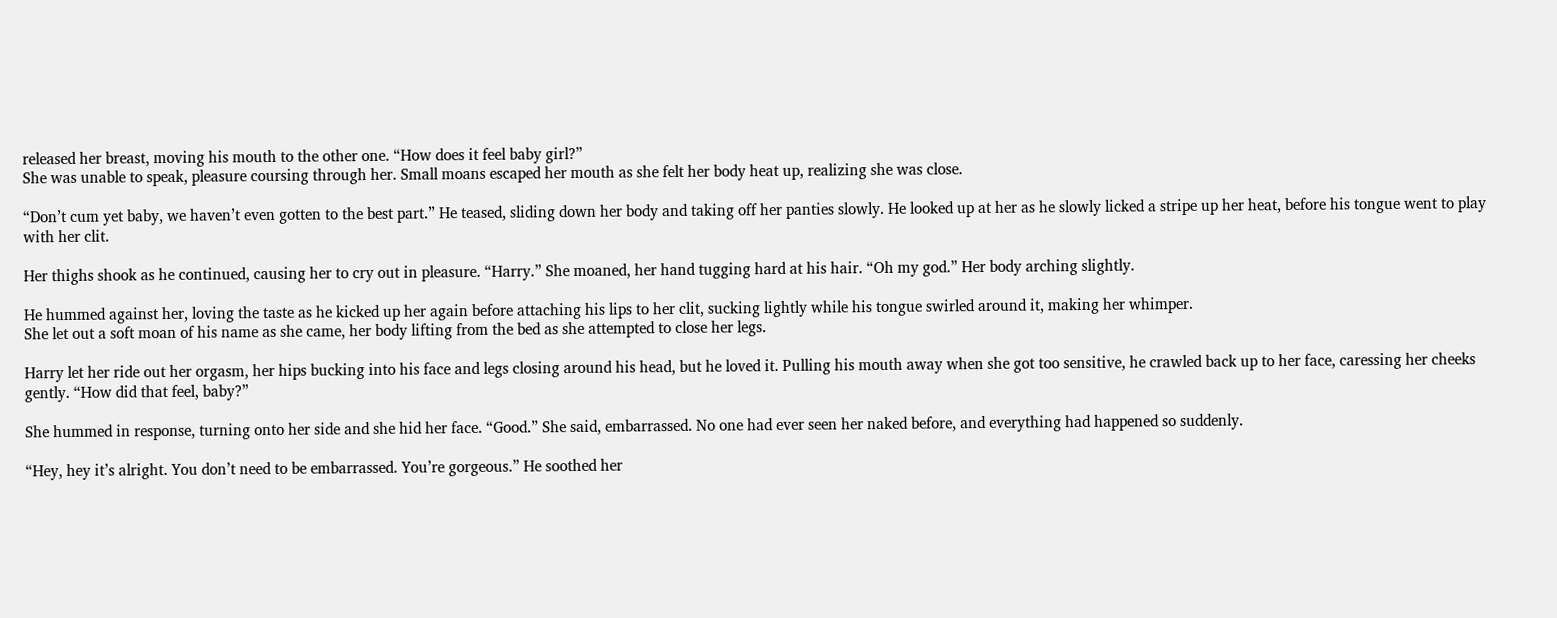released her breast, moving his mouth to the other one. “How does it feel baby girl?”
She was unable to speak, pleasure coursing through her. Small moans escaped her mouth as she felt her body heat up, realizing she was close.

“Don’t cum yet baby, we haven’t even gotten to the best part.” He teased, sliding down her body and taking off her panties slowly. He looked up at her as he slowly licked a stripe up her heat, before his tongue went to play with her clit.

Her thighs shook as he continued, causing her to cry out in pleasure. “Harry.” She moaned, her hand tugging hard at his hair. “Oh my god.” Her body arching slightly.

He hummed against her, loving the taste as he kicked up her again before attaching his lips to her clit, sucking lightly while his tongue swirled around it, making her whimper.
She let out a soft moan of his name as she came, her body lifting from the bed as she attempted to close her legs.

Harry let her ride out her orgasm, her hips bucking into his face and legs closing around his head, but he loved it. Pulling his mouth away when she got too sensitive, he crawled back up to her face, caressing her cheeks gently. “How did that feel, baby?”

She hummed in response, turning onto her side and she hid her face. “Good.” She said, embarrassed. No one had ever seen her naked before, and everything had happened so suddenly.

“Hey, hey it’s alright. You don’t need to be embarrassed. You’re gorgeous.” He soothed her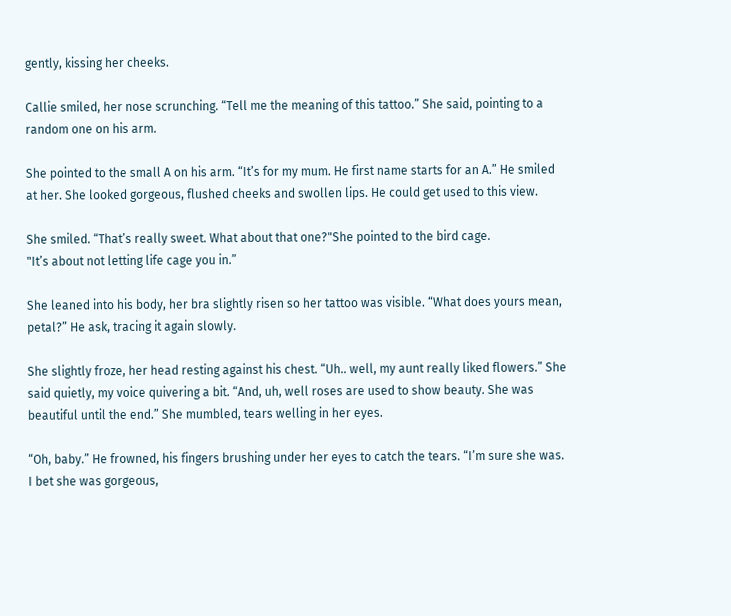gently, kissing her cheeks.

Callie smiled, her nose scrunching. “Tell me the meaning of this tattoo.” She said, pointing to a random one on his arm.

She pointed to the small A on his arm. “It’s for my mum. He first name starts for an A.” He smiled at her. She looked gorgeous, flushed cheeks and swollen lips. He could get used to this view.

She smiled. “That’s really sweet. What about that one?"She pointed to the bird cage.
"It’s about not letting life cage you in.”

She leaned into his body, her bra slightly risen so her tattoo was visible. “What does yours mean, petal?” He ask, tracing it again slowly.

She slightly froze, her head resting against his chest. “Uh.. well, my aunt really liked flowers.” She said quietly, my voice quivering a bit. “And, uh, well roses are used to show beauty. She was beautiful until the end.” She mumbled, tears welling in her eyes.

“Oh, baby.” He frowned, his fingers brushing under her eyes to catch the tears. “I’m sure she was. I bet she was gorgeous,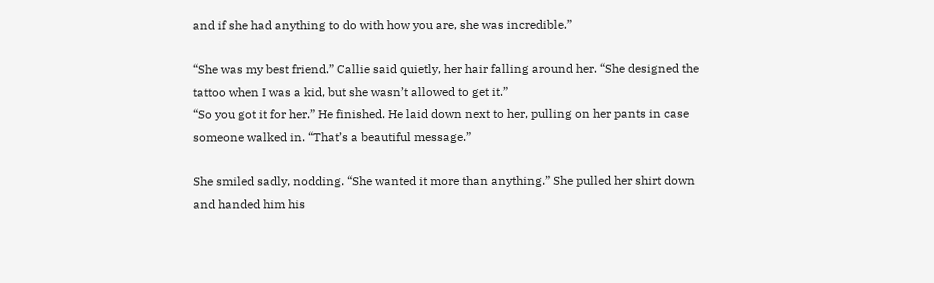and if she had anything to do with how you are, she was incredible.”

“She was my best friend.” Callie said quietly, her hair falling around her. “She designed the tattoo when I was a kid, but she wasn’t allowed to get it.”
“So you got it for her.” He finished. He laid down next to her, pulling on her pants in case someone walked in. “That’s a beautiful message.”

She smiled sadly, nodding. “She wanted it more than anything.” She pulled her shirt down and handed him his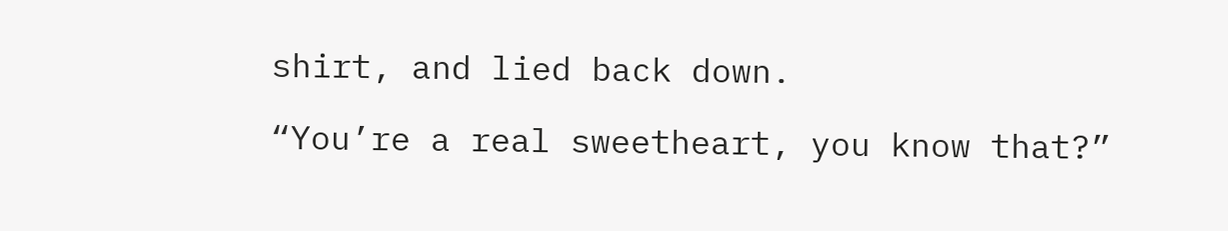shirt, and lied back down.

“You’re a real sweetheart, you know that?”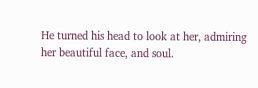He turned his head to look at her, admiring her beautiful face, and soul.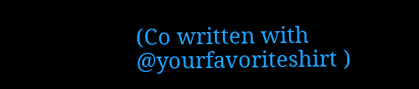(Co written with @yourfavoriteshirt )